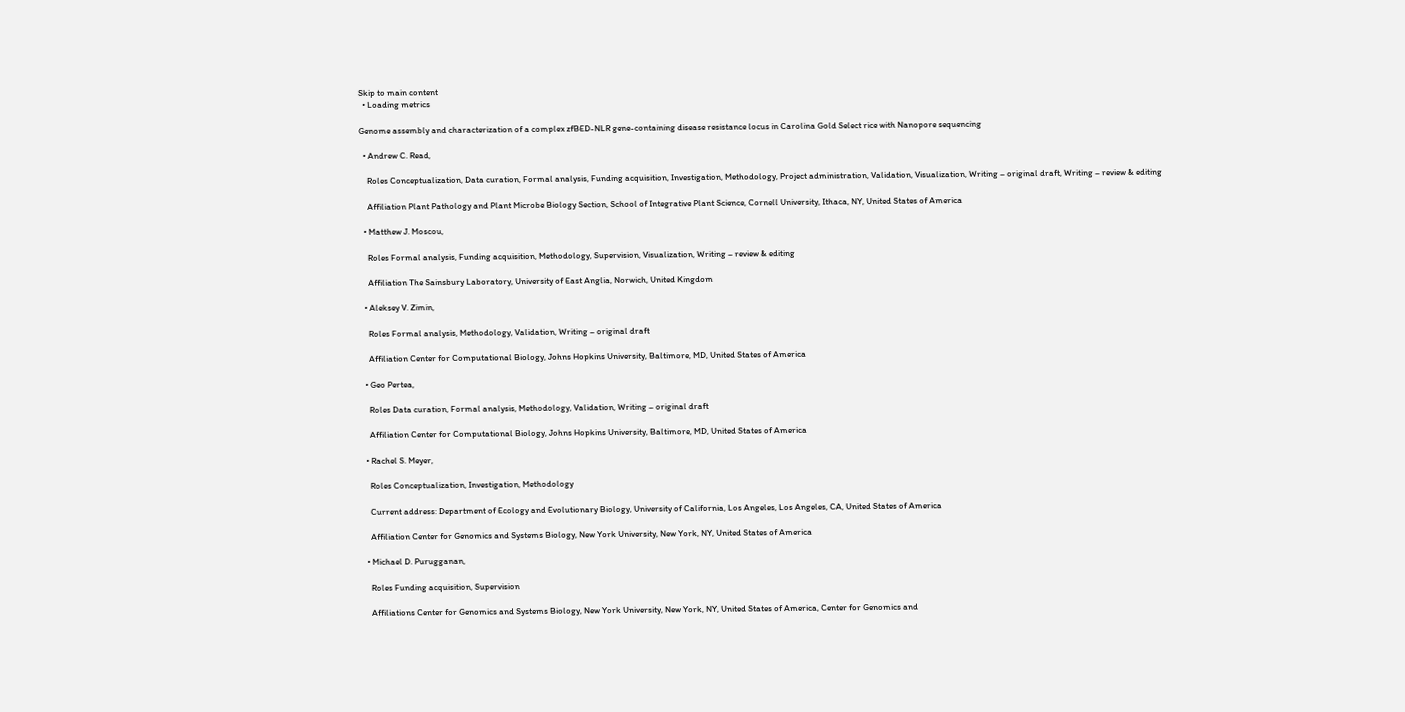Skip to main content
  • Loading metrics

Genome assembly and characterization of a complex zfBED-NLR gene-containing disease resistance locus in Carolina Gold Select rice with Nanopore sequencing

  • Andrew C. Read,

    Roles Conceptualization, Data curation, Formal analysis, Funding acquisition, Investigation, Methodology, Project administration, Validation, Visualization, Writing – original draft, Writing – review & editing

    Affiliation Plant Pathology and Plant Microbe Biology Section, School of Integrative Plant Science, Cornell University, Ithaca, NY, United States of America

  • Matthew J. Moscou,

    Roles Formal analysis, Funding acquisition, Methodology, Supervision, Visualization, Writing – review & editing

    Affiliation The Sainsbury Laboratory, University of East Anglia, Norwich, United Kingdom

  • Aleksey V. Zimin,

    Roles Formal analysis, Methodology, Validation, Writing – original draft

    Affiliation Center for Computational Biology, Johns Hopkins University, Baltimore, MD, United States of America

  • Geo Pertea,

    Roles Data curation, Formal analysis, Methodology, Validation, Writing – original draft

    Affiliation Center for Computational Biology, Johns Hopkins University, Baltimore, MD, United States of America

  • Rachel S. Meyer,

    Roles Conceptualization, Investigation, Methodology

    Current address: Department of Ecology and Evolutionary Biology, University of California, Los Angeles, Los Angeles, CA, United States of America

    Affiliation Center for Genomics and Systems Biology, New York University, New York, NY, United States of America

  • Michael D. Purugganan,

    Roles Funding acquisition, Supervision

    Affiliations Center for Genomics and Systems Biology, New York University, New York, NY, United States of America, Center for Genomics and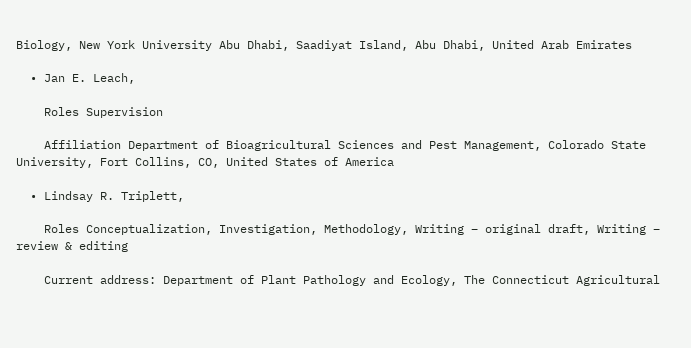Biology, New York University Abu Dhabi, Saadiyat Island, Abu Dhabi, United Arab Emirates

  • Jan E. Leach,

    Roles Supervision

    Affiliation Department of Bioagricultural Sciences and Pest Management, Colorado State University, Fort Collins, CO, United States of America

  • Lindsay R. Triplett,

    Roles Conceptualization, Investigation, Methodology, Writing – original draft, Writing – review & editing

    Current address: Department of Plant Pathology and Ecology, The Connecticut Agricultural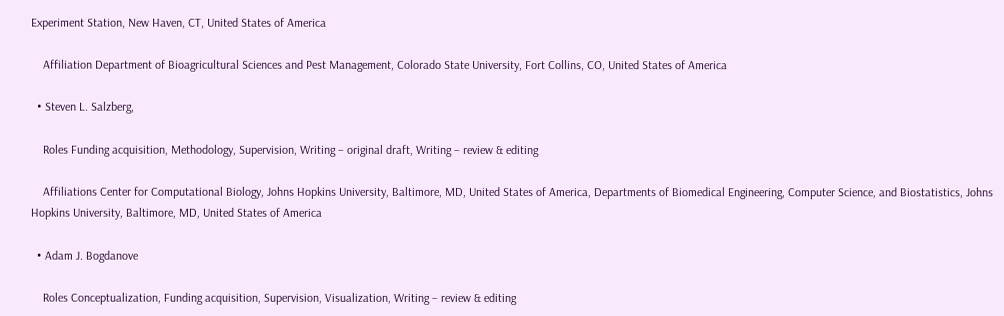Experiment Station, New Haven, CT, United States of America

    Affiliation Department of Bioagricultural Sciences and Pest Management, Colorado State University, Fort Collins, CO, United States of America

  • Steven L. Salzberg,

    Roles Funding acquisition, Methodology, Supervision, Writing – original draft, Writing – review & editing

    Affiliations Center for Computational Biology, Johns Hopkins University, Baltimore, MD, United States of America, Departments of Biomedical Engineering, Computer Science, and Biostatistics, Johns Hopkins University, Baltimore, MD, United States of America

  • Adam J. Bogdanove

    Roles Conceptualization, Funding acquisition, Supervision, Visualization, Writing – review & editing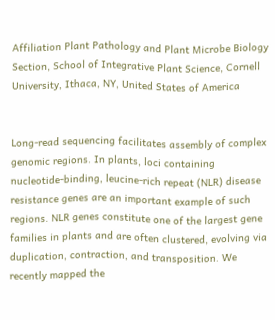Affiliation Plant Pathology and Plant Microbe Biology Section, School of Integrative Plant Science, Cornell University, Ithaca, NY, United States of America


Long-read sequencing facilitates assembly of complex genomic regions. In plants, loci containing nucleotide-binding, leucine-rich repeat (NLR) disease resistance genes are an important example of such regions. NLR genes constitute one of the largest gene families in plants and are often clustered, evolving via duplication, contraction, and transposition. We recently mapped the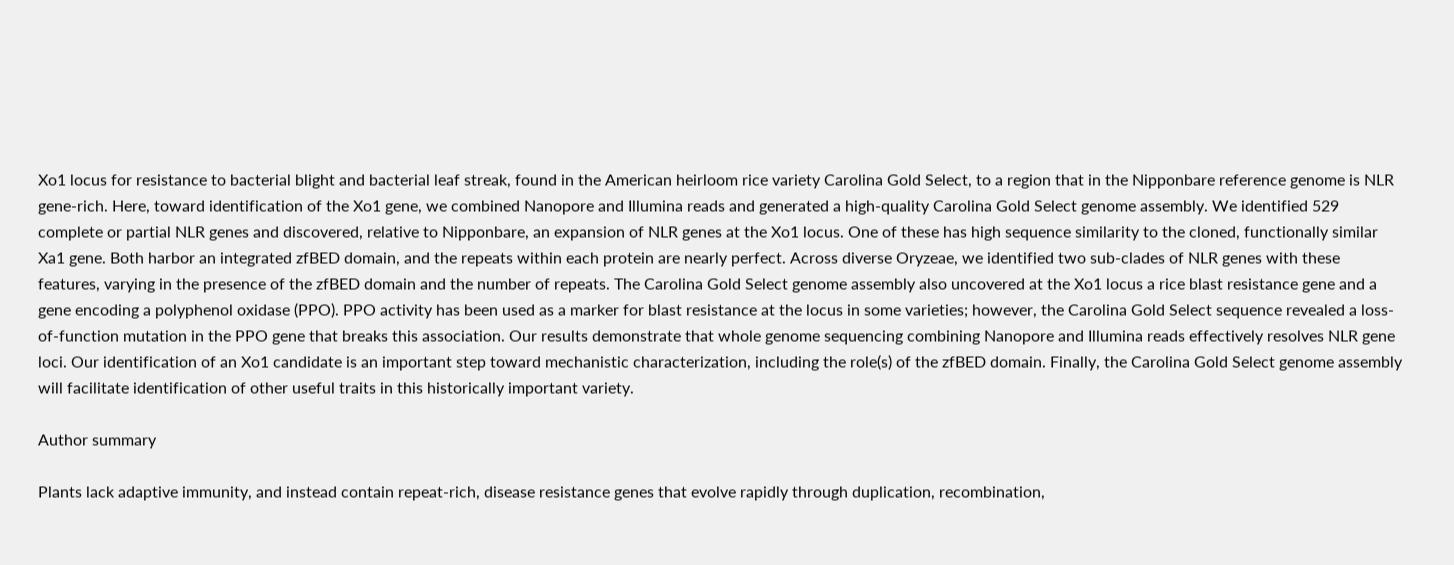Xo1 locus for resistance to bacterial blight and bacterial leaf streak, found in the American heirloom rice variety Carolina Gold Select, to a region that in the Nipponbare reference genome is NLR gene-rich. Here, toward identification of the Xo1 gene, we combined Nanopore and Illumina reads and generated a high-quality Carolina Gold Select genome assembly. We identified 529 complete or partial NLR genes and discovered, relative to Nipponbare, an expansion of NLR genes at the Xo1 locus. One of these has high sequence similarity to the cloned, functionally similar Xa1 gene. Both harbor an integrated zfBED domain, and the repeats within each protein are nearly perfect. Across diverse Oryzeae, we identified two sub-clades of NLR genes with these features, varying in the presence of the zfBED domain and the number of repeats. The Carolina Gold Select genome assembly also uncovered at the Xo1 locus a rice blast resistance gene and a gene encoding a polyphenol oxidase (PPO). PPO activity has been used as a marker for blast resistance at the locus in some varieties; however, the Carolina Gold Select sequence revealed a loss-of-function mutation in the PPO gene that breaks this association. Our results demonstrate that whole genome sequencing combining Nanopore and Illumina reads effectively resolves NLR gene loci. Our identification of an Xo1 candidate is an important step toward mechanistic characterization, including the role(s) of the zfBED domain. Finally, the Carolina Gold Select genome assembly will facilitate identification of other useful traits in this historically important variety.

Author summary

Plants lack adaptive immunity, and instead contain repeat-rich, disease resistance genes that evolve rapidly through duplication, recombination,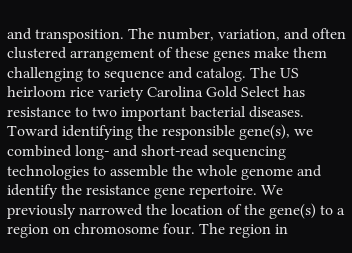and transposition. The number, variation, and often clustered arrangement of these genes make them challenging to sequence and catalog. The US heirloom rice variety Carolina Gold Select has resistance to two important bacterial diseases. Toward identifying the responsible gene(s), we combined long- and short-read sequencing technologies to assemble the whole genome and identify the resistance gene repertoire. We previously narrowed the location of the gene(s) to a region on chromosome four. The region in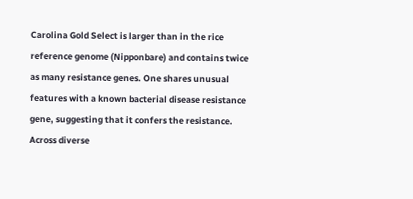Carolina Gold Select is larger than in the rice reference genome (Nipponbare) and contains twice as many resistance genes. One shares unusual features with a known bacterial disease resistance gene, suggesting that it confers the resistance. Across diverse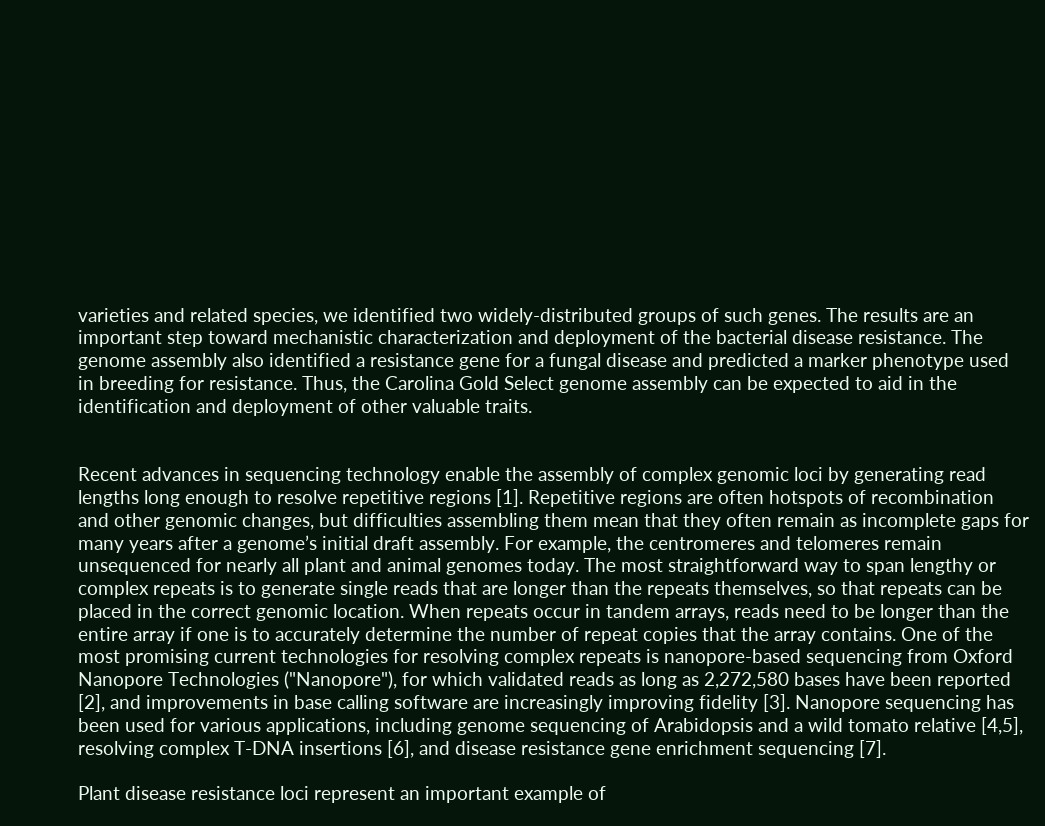varieties and related species, we identified two widely-distributed groups of such genes. The results are an important step toward mechanistic characterization and deployment of the bacterial disease resistance. The genome assembly also identified a resistance gene for a fungal disease and predicted a marker phenotype used in breeding for resistance. Thus, the Carolina Gold Select genome assembly can be expected to aid in the identification and deployment of other valuable traits.


Recent advances in sequencing technology enable the assembly of complex genomic loci by generating read lengths long enough to resolve repetitive regions [1]. Repetitive regions are often hotspots of recombination and other genomic changes, but difficulties assembling them mean that they often remain as incomplete gaps for many years after a genome’s initial draft assembly. For example, the centromeres and telomeres remain unsequenced for nearly all plant and animal genomes today. The most straightforward way to span lengthy or complex repeats is to generate single reads that are longer than the repeats themselves, so that repeats can be placed in the correct genomic location. When repeats occur in tandem arrays, reads need to be longer than the entire array if one is to accurately determine the number of repeat copies that the array contains. One of the most promising current technologies for resolving complex repeats is nanopore-based sequencing from Oxford Nanopore Technologies ("Nanopore"), for which validated reads as long as 2,272,580 bases have been reported [2], and improvements in base calling software are increasingly improving fidelity [3]. Nanopore sequencing has been used for various applications, including genome sequencing of Arabidopsis and a wild tomato relative [4,5], resolving complex T-DNA insertions [6], and disease resistance gene enrichment sequencing [7].

Plant disease resistance loci represent an important example of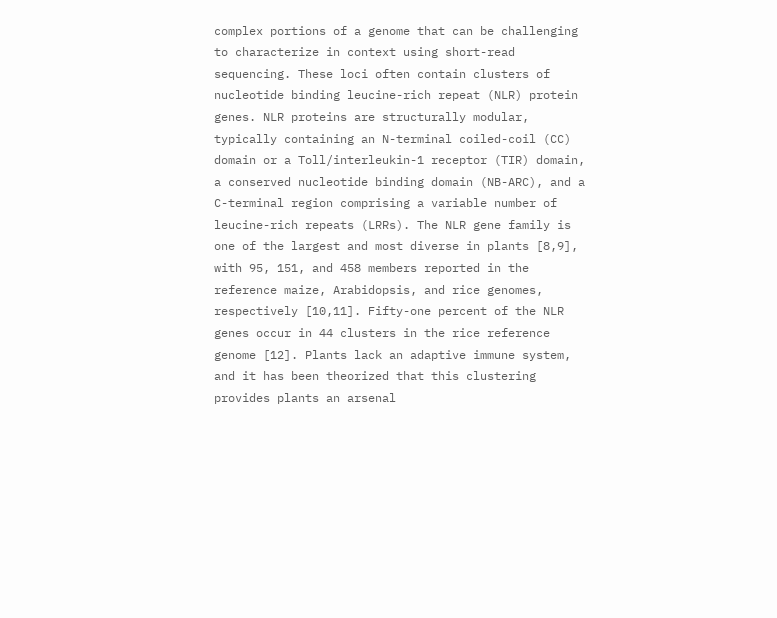complex portions of a genome that can be challenging to characterize in context using short-read sequencing. These loci often contain clusters of nucleotide binding leucine-rich repeat (NLR) protein genes. NLR proteins are structurally modular, typically containing an N-terminal coiled-coil (CC) domain or a Toll/interleukin-1 receptor (TIR) domain, a conserved nucleotide binding domain (NB-ARC), and a C-terminal region comprising a variable number of leucine-rich repeats (LRRs). The NLR gene family is one of the largest and most diverse in plants [8,9], with 95, 151, and 458 members reported in the reference maize, Arabidopsis, and rice genomes, respectively [10,11]. Fifty-one percent of the NLR genes occur in 44 clusters in the rice reference genome [12]. Plants lack an adaptive immune system, and it has been theorized that this clustering provides plants an arsenal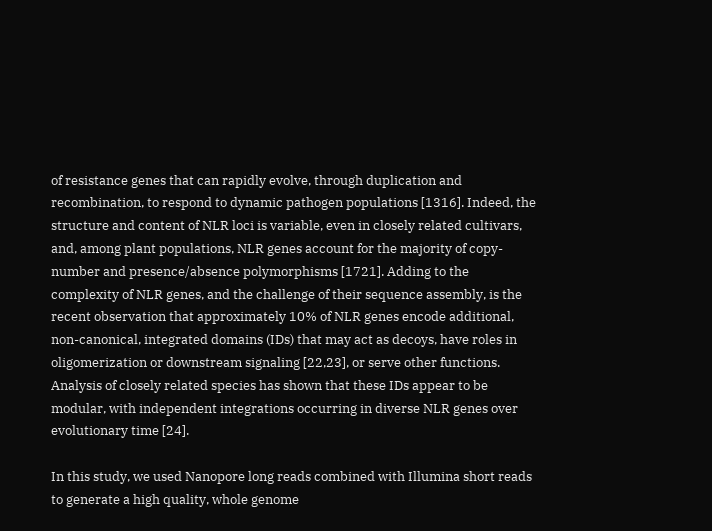of resistance genes that can rapidly evolve, through duplication and recombination, to respond to dynamic pathogen populations [1316]. Indeed, the structure and content of NLR loci is variable, even in closely related cultivars, and, among plant populations, NLR genes account for the majority of copy-number and presence/absence polymorphisms [1721]. Adding to the complexity of NLR genes, and the challenge of their sequence assembly, is the recent observation that approximately 10% of NLR genes encode additional, non-canonical, integrated domains (IDs) that may act as decoys, have roles in oligomerization or downstream signaling [22,23], or serve other functions. Analysis of closely related species has shown that these IDs appear to be modular, with independent integrations occurring in diverse NLR genes over evolutionary time [24].

In this study, we used Nanopore long reads combined with Illumina short reads to generate a high quality, whole genome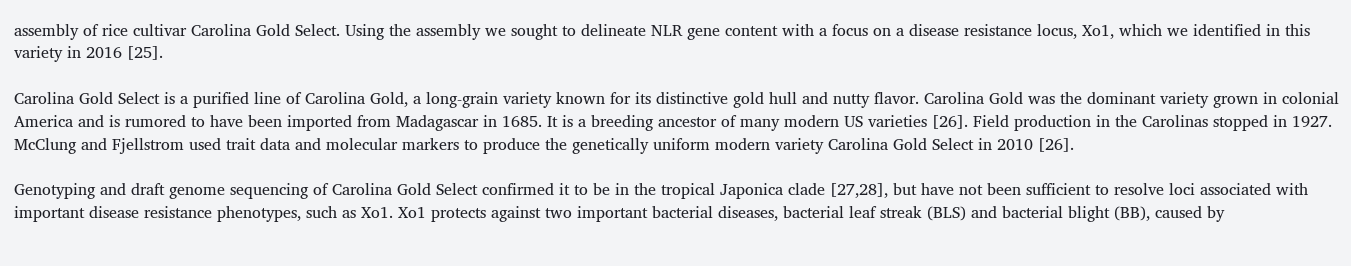assembly of rice cultivar Carolina Gold Select. Using the assembly we sought to delineate NLR gene content with a focus on a disease resistance locus, Xo1, which we identified in this variety in 2016 [25].

Carolina Gold Select is a purified line of Carolina Gold, a long-grain variety known for its distinctive gold hull and nutty flavor. Carolina Gold was the dominant variety grown in colonial America and is rumored to have been imported from Madagascar in 1685. It is a breeding ancestor of many modern US varieties [26]. Field production in the Carolinas stopped in 1927. McClung and Fjellstrom used trait data and molecular markers to produce the genetically uniform modern variety Carolina Gold Select in 2010 [26].

Genotyping and draft genome sequencing of Carolina Gold Select confirmed it to be in the tropical Japonica clade [27,28], but have not been sufficient to resolve loci associated with important disease resistance phenotypes, such as Xo1. Xo1 protects against two important bacterial diseases, bacterial leaf streak (BLS) and bacterial blight (BB), caused by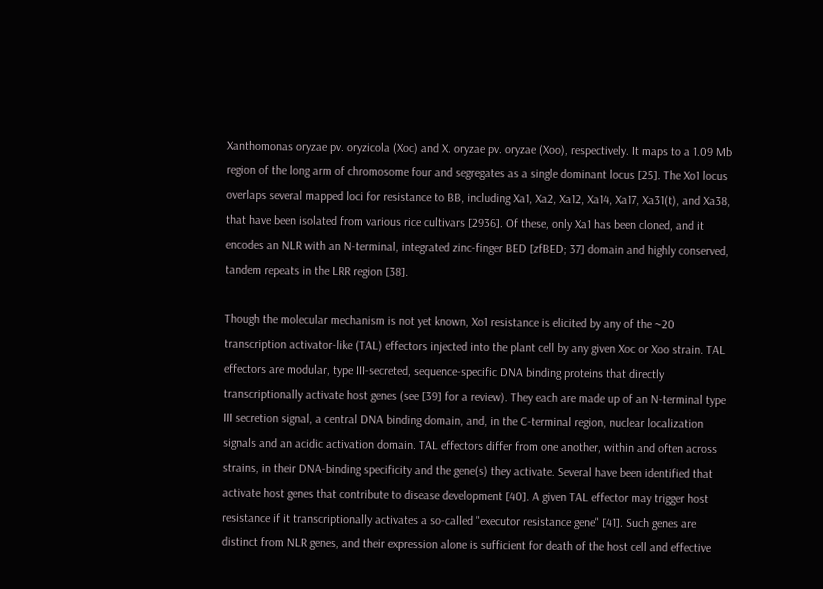Xanthomonas oryzae pv. oryzicola (Xoc) and X. oryzae pv. oryzae (Xoo), respectively. It maps to a 1.09 Mb region of the long arm of chromosome four and segregates as a single dominant locus [25]. The Xo1 locus overlaps several mapped loci for resistance to BB, including Xa1, Xa2, Xa12, Xa14, Xa17, Xa31(t), and Xa38, that have been isolated from various rice cultivars [2936]. Of these, only Xa1 has been cloned, and it encodes an NLR with an N-terminal, integrated zinc-finger BED [zfBED; 37] domain and highly conserved, tandem repeats in the LRR region [38].

Though the molecular mechanism is not yet known, Xo1 resistance is elicited by any of the ~20 transcription activator-like (TAL) effectors injected into the plant cell by any given Xoc or Xoo strain. TAL effectors are modular, type III-secreted, sequence-specific DNA binding proteins that directly transcriptionally activate host genes (see [39] for a review). They each are made up of an N-terminal type III secretion signal, a central DNA binding domain, and, in the C-terminal region, nuclear localization signals and an acidic activation domain. TAL effectors differ from one another, within and often across strains, in their DNA-binding specificity and the gene(s) they activate. Several have been identified that activate host genes that contribute to disease development [40]. A given TAL effector may trigger host resistance if it transcriptionally activates a so-called "executor resistance gene" [41]. Such genes are distinct from NLR genes, and their expression alone is sufficient for death of the host cell and effective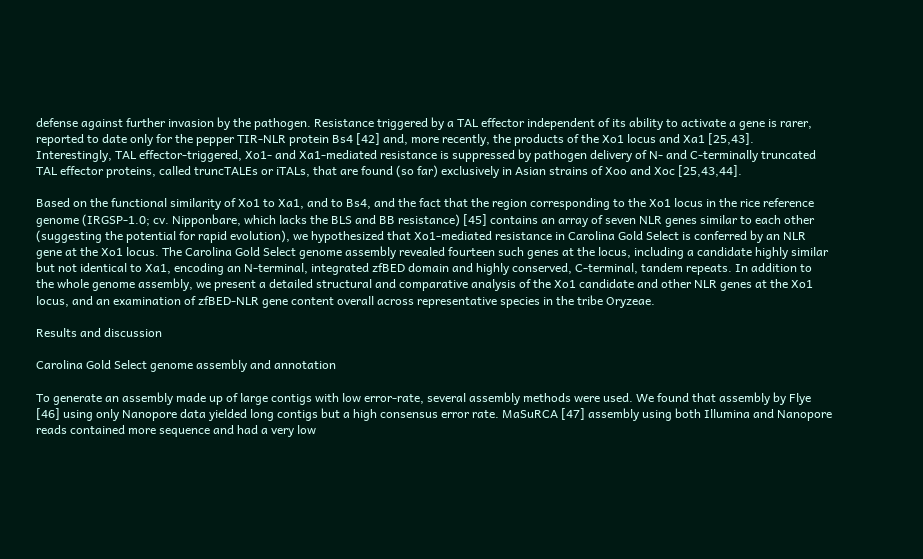defense against further invasion by the pathogen. Resistance triggered by a TAL effector independent of its ability to activate a gene is rarer, reported to date only for the pepper TIR-NLR protein Bs4 [42] and, more recently, the products of the Xo1 locus and Xa1 [25,43]. Interestingly, TAL effector-triggered, Xo1- and Xa1-mediated resistance is suppressed by pathogen delivery of N- and C-terminally truncated TAL effector proteins, called truncTALEs or iTALs, that are found (so far) exclusively in Asian strains of Xoo and Xoc [25,43,44].

Based on the functional similarity of Xo1 to Xa1, and to Bs4, and the fact that the region corresponding to the Xo1 locus in the rice reference genome (IRGSP-1.0; cv. Nipponbare, which lacks the BLS and BB resistance) [45] contains an array of seven NLR genes similar to each other (suggesting the potential for rapid evolution), we hypothesized that Xo1-mediated resistance in Carolina Gold Select is conferred by an NLR gene at the Xo1 locus. The Carolina Gold Select genome assembly revealed fourteen such genes at the locus, including a candidate highly similar but not identical to Xa1, encoding an N-terminal, integrated zfBED domain and highly conserved, C-terminal, tandem repeats. In addition to the whole genome assembly, we present a detailed structural and comparative analysis of the Xo1 candidate and other NLR genes at the Xo1 locus, and an examination of zfBED-NLR gene content overall across representative species in the tribe Oryzeae.

Results and discussion

Carolina Gold Select genome assembly and annotation

To generate an assembly made up of large contigs with low error-rate, several assembly methods were used. We found that assembly by Flye [46] using only Nanopore data yielded long contigs but a high consensus error rate. MaSuRCA [47] assembly using both Illumina and Nanopore reads contained more sequence and had a very low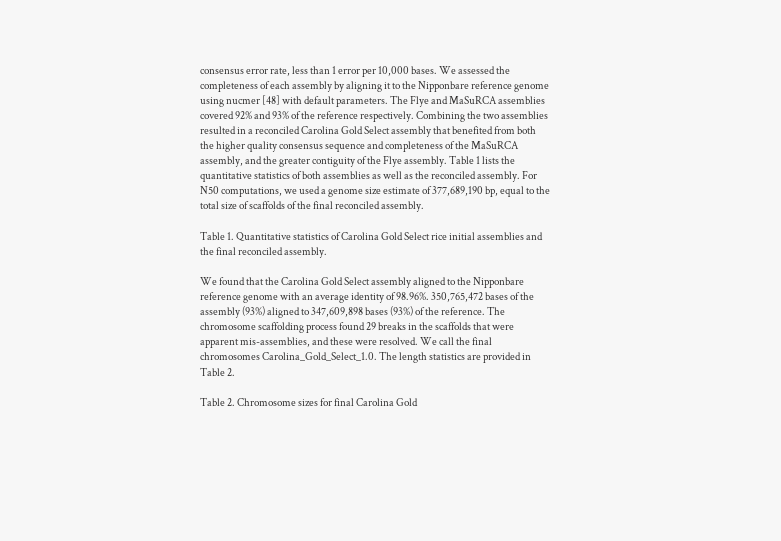consensus error rate, less than 1 error per 10,000 bases. We assessed the completeness of each assembly by aligning it to the Nipponbare reference genome using nucmer [48] with default parameters. The Flye and MaSuRCA assemblies covered 92% and 93% of the reference respectively. Combining the two assemblies resulted in a reconciled Carolina Gold Select assembly that benefited from both the higher quality consensus sequence and completeness of the MaSuRCA assembly, and the greater contiguity of the Flye assembly. Table 1 lists the quantitative statistics of both assemblies as well as the reconciled assembly. For N50 computations, we used a genome size estimate of 377,689,190 bp, equal to the total size of scaffolds of the final reconciled assembly.

Table 1. Quantitative statistics of Carolina Gold Select rice initial assemblies and the final reconciled assembly.

We found that the Carolina Gold Select assembly aligned to the Nipponbare reference genome with an average identity of 98.96%. 350,765,472 bases of the assembly (93%) aligned to 347,609,898 bases (93%) of the reference. The chromosome scaffolding process found 29 breaks in the scaffolds that were apparent mis-assemblies, and these were resolved. We call the final chromosomes Carolina_Gold_Select_1.0. The length statistics are provided in Table 2.

Table 2. Chromosome sizes for final Carolina Gold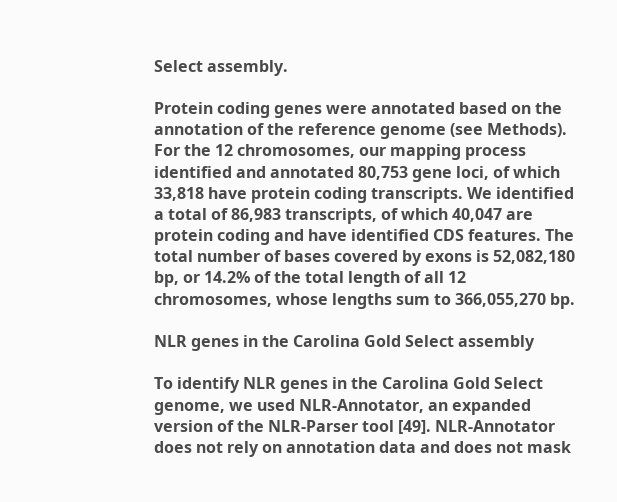Select assembly.

Protein coding genes were annotated based on the annotation of the reference genome (see Methods). For the 12 chromosomes, our mapping process identified and annotated 80,753 gene loci, of which 33,818 have protein coding transcripts. We identified a total of 86,983 transcripts, of which 40,047 are protein coding and have identified CDS features. The total number of bases covered by exons is 52,082,180 bp, or 14.2% of the total length of all 12 chromosomes, whose lengths sum to 366,055,270 bp.

NLR genes in the Carolina Gold Select assembly

To identify NLR genes in the Carolina Gold Select genome, we used NLR-Annotator, an expanded version of the NLR-Parser tool [49]. NLR-Annotator does not rely on annotation data and does not mask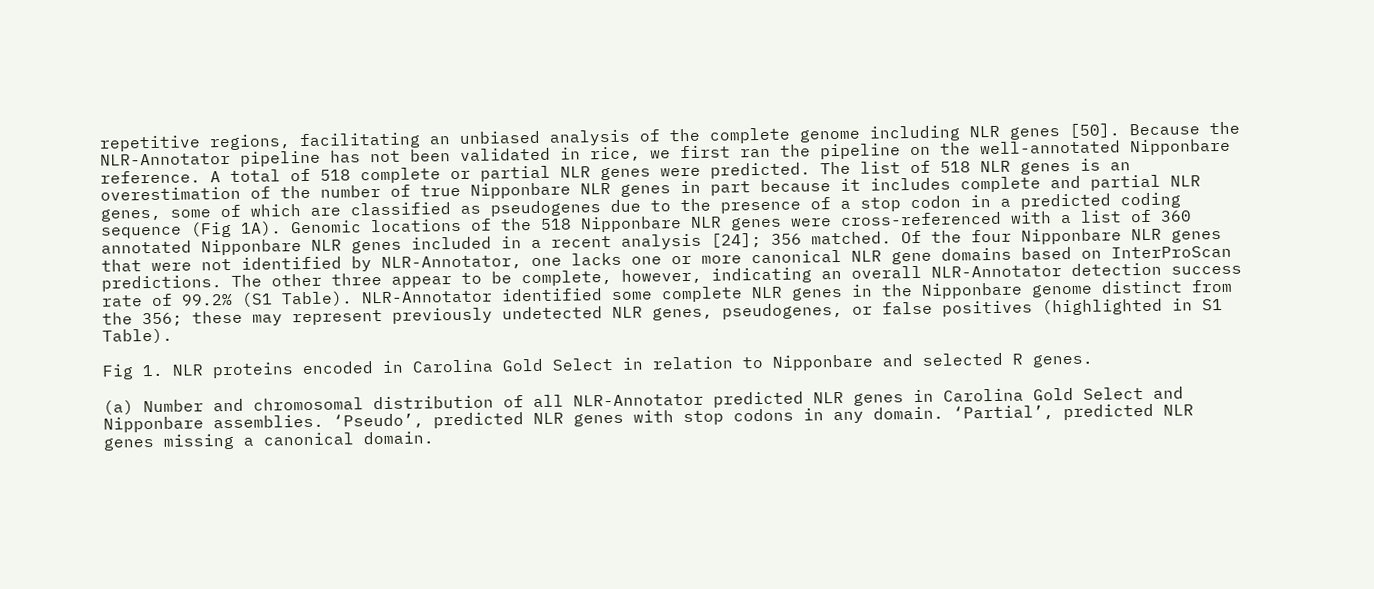repetitive regions, facilitating an unbiased analysis of the complete genome including NLR genes [50]. Because the NLR-Annotator pipeline has not been validated in rice, we first ran the pipeline on the well-annotated Nipponbare reference. A total of 518 complete or partial NLR genes were predicted. The list of 518 NLR genes is an overestimation of the number of true Nipponbare NLR genes in part because it includes complete and partial NLR genes, some of which are classified as pseudogenes due to the presence of a stop codon in a predicted coding sequence (Fig 1A). Genomic locations of the 518 Nipponbare NLR genes were cross-referenced with a list of 360 annotated Nipponbare NLR genes included in a recent analysis [24]; 356 matched. Of the four Nipponbare NLR genes that were not identified by NLR-Annotator, one lacks one or more canonical NLR gene domains based on InterProScan predictions. The other three appear to be complete, however, indicating an overall NLR-Annotator detection success rate of 99.2% (S1 Table). NLR-Annotator identified some complete NLR genes in the Nipponbare genome distinct from the 356; these may represent previously undetected NLR genes, pseudogenes, or false positives (highlighted in S1 Table).

Fig 1. NLR proteins encoded in Carolina Gold Select in relation to Nipponbare and selected R genes.

(a) Number and chromosomal distribution of all NLR-Annotator predicted NLR genes in Carolina Gold Select and Nipponbare assemblies. ‘Pseudo’, predicted NLR genes with stop codons in any domain. ‘Partial’, predicted NLR genes missing a canonical domain.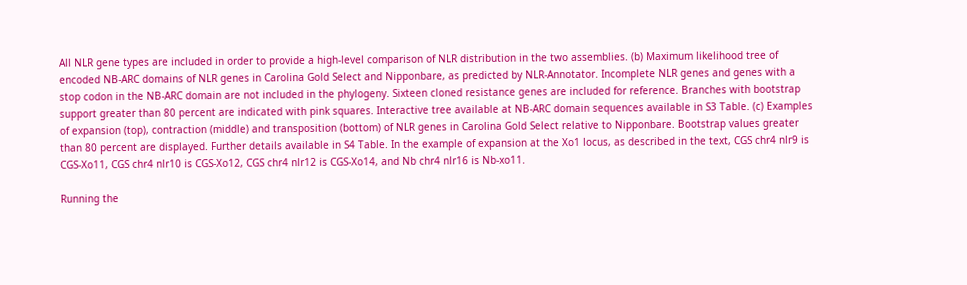All NLR gene types are included in order to provide a high-level comparison of NLR distribution in the two assemblies. (b) Maximum likelihood tree of encoded NB-ARC domains of NLR genes in Carolina Gold Select and Nipponbare, as predicted by NLR-Annotator. Incomplete NLR genes and genes with a stop codon in the NB-ARC domain are not included in the phylogeny. Sixteen cloned resistance genes are included for reference. Branches with bootstrap support greater than 80 percent are indicated with pink squares. Interactive tree available at NB-ARC domain sequences available in S3 Table. (c) Examples of expansion (top), contraction (middle) and transposition (bottom) of NLR genes in Carolina Gold Select relative to Nipponbare. Bootstrap values greater than 80 percent are displayed. Further details available in S4 Table. In the example of expansion at the Xo1 locus, as described in the text, CGS chr4 nlr9 is CGS-Xo11, CGS chr4 nlr10 is CGS-Xo12, CGS chr4 nlr12 is CGS-Xo14, and Nb chr4 nlr16 is Nb-xo11.

Running the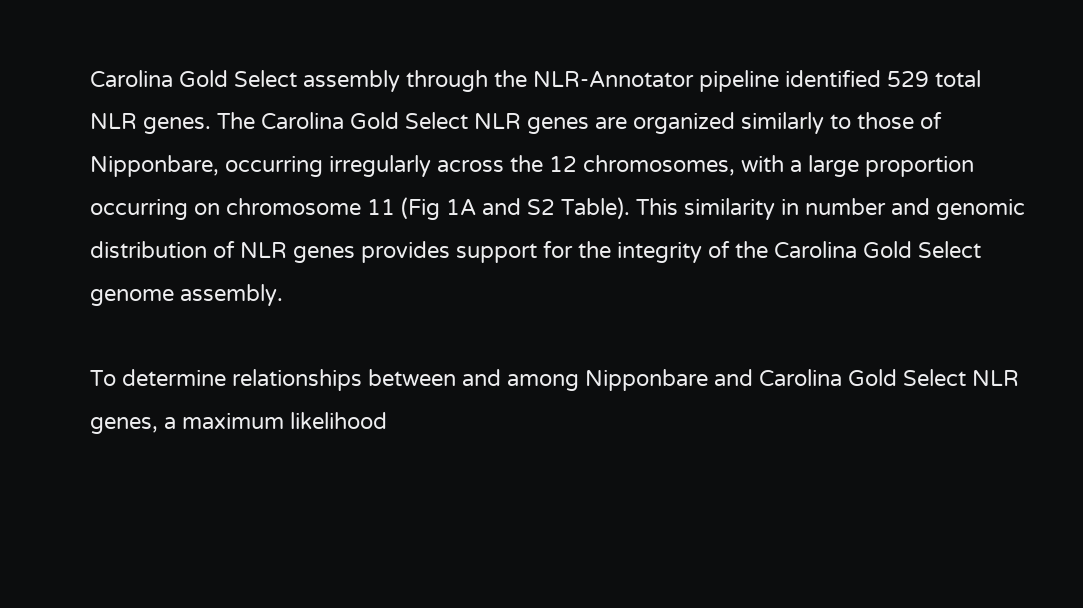Carolina Gold Select assembly through the NLR-Annotator pipeline identified 529 total NLR genes. The Carolina Gold Select NLR genes are organized similarly to those of Nipponbare, occurring irregularly across the 12 chromosomes, with a large proportion occurring on chromosome 11 (Fig 1A and S2 Table). This similarity in number and genomic distribution of NLR genes provides support for the integrity of the Carolina Gold Select genome assembly.

To determine relationships between and among Nipponbare and Carolina Gold Select NLR genes, a maximum likelihood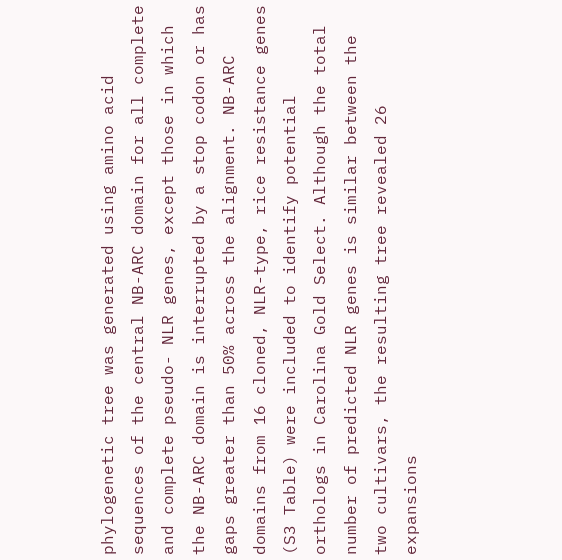phylogenetic tree was generated using amino acid sequences of the central NB-ARC domain for all complete and complete pseudo- NLR genes, except those in which the NB-ARC domain is interrupted by a stop codon or has gaps greater than 50% across the alignment. NB-ARC domains from 16 cloned, NLR-type, rice resistance genes (S3 Table) were included to identify potential orthologs in Carolina Gold Select. Although the total number of predicted NLR genes is similar between the two cultivars, the resulting tree revealed 26 expansions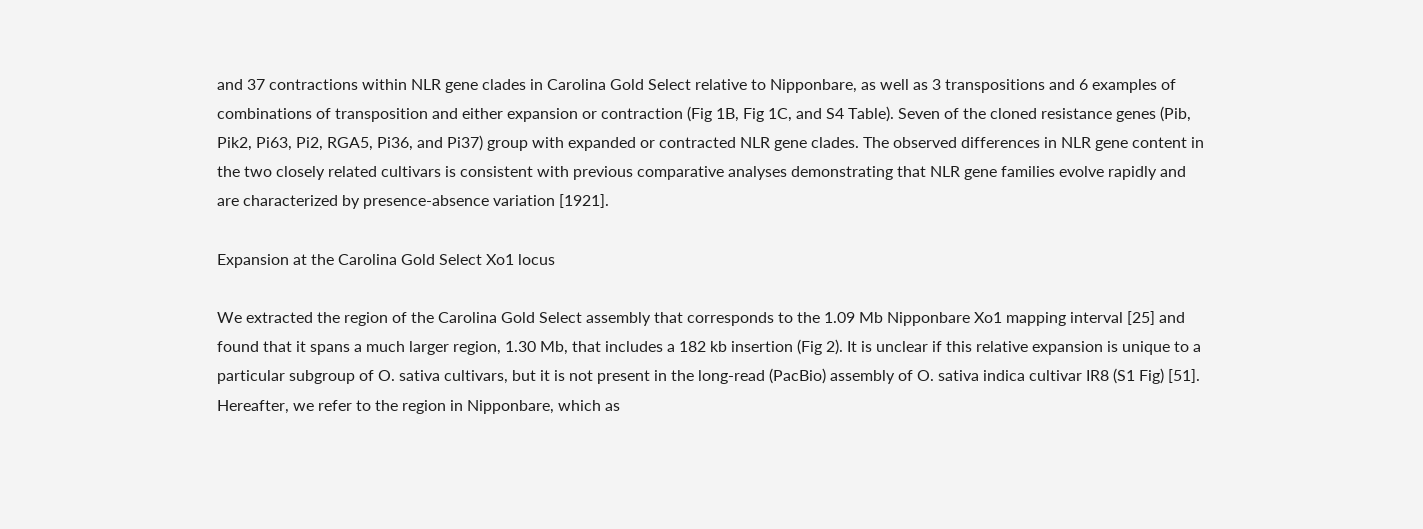and 37 contractions within NLR gene clades in Carolina Gold Select relative to Nipponbare, as well as 3 transpositions and 6 examples of combinations of transposition and either expansion or contraction (Fig 1B, Fig 1C, and S4 Table). Seven of the cloned resistance genes (Pib, Pik2, Pi63, Pi2, RGA5, Pi36, and Pi37) group with expanded or contracted NLR gene clades. The observed differences in NLR gene content in the two closely related cultivars is consistent with previous comparative analyses demonstrating that NLR gene families evolve rapidly and are characterized by presence-absence variation [1921].

Expansion at the Carolina Gold Select Xo1 locus

We extracted the region of the Carolina Gold Select assembly that corresponds to the 1.09 Mb Nipponbare Xo1 mapping interval [25] and found that it spans a much larger region, 1.30 Mb, that includes a 182 kb insertion (Fig 2). It is unclear if this relative expansion is unique to a particular subgroup of O. sativa cultivars, but it is not present in the long-read (PacBio) assembly of O. sativa indica cultivar IR8 (S1 Fig) [51]. Hereafter, we refer to the region in Nipponbare, which as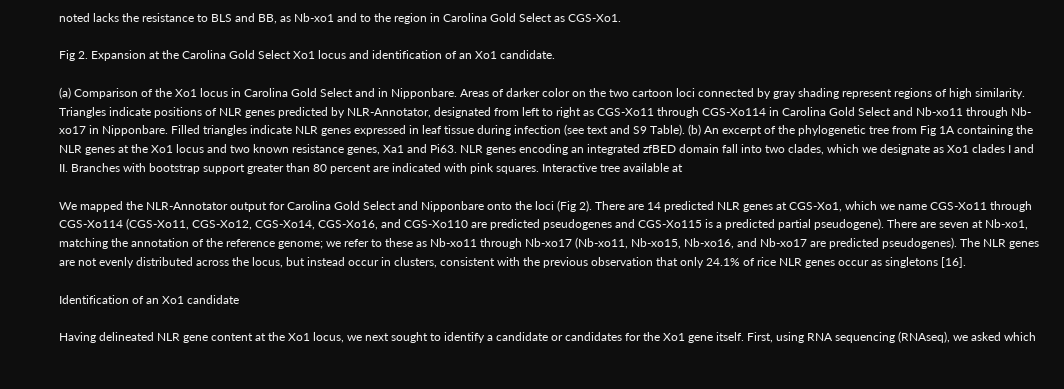noted lacks the resistance to BLS and BB, as Nb-xo1 and to the region in Carolina Gold Select as CGS-Xo1.

Fig 2. Expansion at the Carolina Gold Select Xo1 locus and identification of an Xo1 candidate.

(a) Comparison of the Xo1 locus in Carolina Gold Select and in Nipponbare. Areas of darker color on the two cartoon loci connected by gray shading represent regions of high similarity. Triangles indicate positions of NLR genes predicted by NLR-Annotator, designated from left to right as CGS-Xo11 through CGS-Xo114 in Carolina Gold Select and Nb-xo11 through Nb-xo17 in Nipponbare. Filled triangles indicate NLR genes expressed in leaf tissue during infection (see text and S9 Table). (b) An excerpt of the phylogenetic tree from Fig 1A containing the NLR genes at the Xo1 locus and two known resistance genes, Xa1 and Pi63. NLR genes encoding an integrated zfBED domain fall into two clades, which we designate as Xo1 clades I and II. Branches with bootstrap support greater than 80 percent are indicated with pink squares. Interactive tree available at

We mapped the NLR-Annotator output for Carolina Gold Select and Nipponbare onto the loci (Fig 2). There are 14 predicted NLR genes at CGS-Xo1, which we name CGS-Xo11 through CGS-Xo114 (CGS-Xo11, CGS-Xo12, CGS-Xo14, CGS-Xo16, and CGS-Xo110 are predicted pseudogenes and CGS-Xo115 is a predicted partial pseudogene). There are seven at Nb-xo1, matching the annotation of the reference genome; we refer to these as Nb-xo11 through Nb-xo17 (Nb-xo11, Nb-xo15, Nb-xo16, and Nb-xo17 are predicted pseudogenes). The NLR genes are not evenly distributed across the locus, but instead occur in clusters, consistent with the previous observation that only 24.1% of rice NLR genes occur as singletons [16].

Identification of an Xo1 candidate

Having delineated NLR gene content at the Xo1 locus, we next sought to identify a candidate or candidates for the Xo1 gene itself. First, using RNA sequencing (RNAseq), we asked which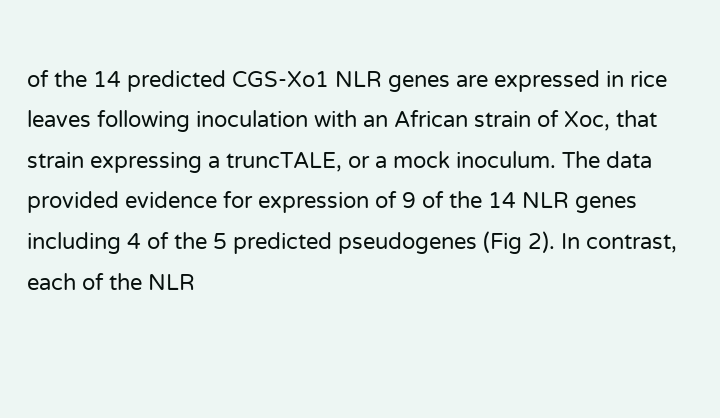of the 14 predicted CGS-Xo1 NLR genes are expressed in rice leaves following inoculation with an African strain of Xoc, that strain expressing a truncTALE, or a mock inoculum. The data provided evidence for expression of 9 of the 14 NLR genes including 4 of the 5 predicted pseudogenes (Fig 2). In contrast, each of the NLR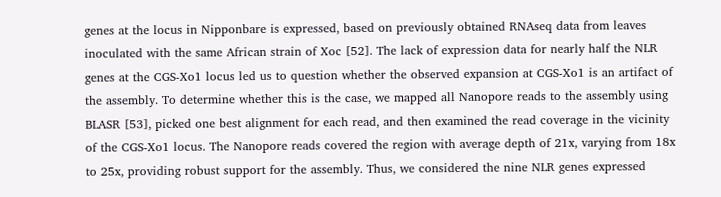genes at the locus in Nipponbare is expressed, based on previously obtained RNAseq data from leaves inoculated with the same African strain of Xoc [52]. The lack of expression data for nearly half the NLR genes at the CGS-Xo1 locus led us to question whether the observed expansion at CGS-Xo1 is an artifact of the assembly. To determine whether this is the case, we mapped all Nanopore reads to the assembly using BLASR [53], picked one best alignment for each read, and then examined the read coverage in the vicinity of the CGS-Xo1 locus. The Nanopore reads covered the region with average depth of 21x, varying from 18x to 25x, providing robust support for the assembly. Thus, we considered the nine NLR genes expressed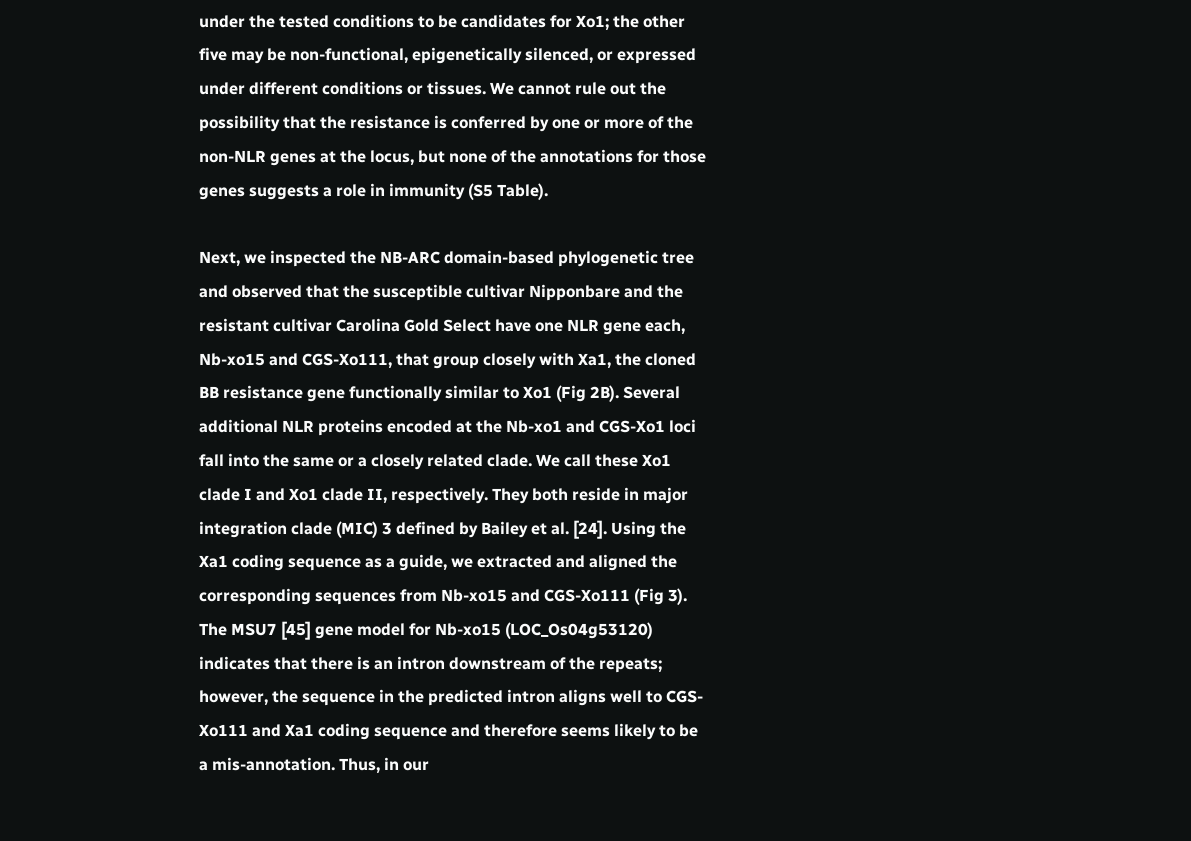under the tested conditions to be candidates for Xo1; the other five may be non-functional, epigenetically silenced, or expressed under different conditions or tissues. We cannot rule out the possibility that the resistance is conferred by one or more of the non-NLR genes at the locus, but none of the annotations for those genes suggests a role in immunity (S5 Table).

Next, we inspected the NB-ARC domain-based phylogenetic tree and observed that the susceptible cultivar Nipponbare and the resistant cultivar Carolina Gold Select have one NLR gene each, Nb-xo15 and CGS-Xo111, that group closely with Xa1, the cloned BB resistance gene functionally similar to Xo1 (Fig 2B). Several additional NLR proteins encoded at the Nb-xo1 and CGS-Xo1 loci fall into the same or a closely related clade. We call these Xo1 clade I and Xo1 clade II, respectively. They both reside in major integration clade (MIC) 3 defined by Bailey et al. [24]. Using the Xa1 coding sequence as a guide, we extracted and aligned the corresponding sequences from Nb-xo15 and CGS-Xo111 (Fig 3). The MSU7 [45] gene model for Nb-xo15 (LOC_Os04g53120) indicates that there is an intron downstream of the repeats; however, the sequence in the predicted intron aligns well to CGS-Xo111 and Xa1 coding sequence and therefore seems likely to be a mis-annotation. Thus, in our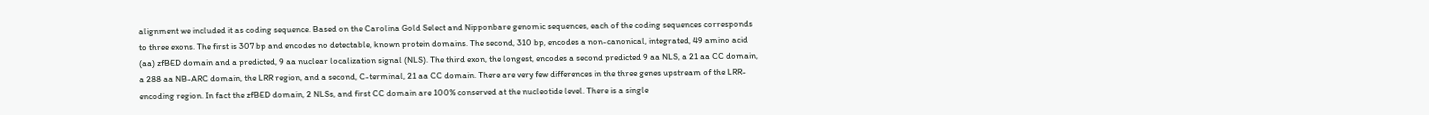alignment we included it as coding sequence. Based on the Carolina Gold Select and Nipponbare genomic sequences, each of the coding sequences corresponds to three exons. The first is 307 bp and encodes no detectable, known protein domains. The second, 310 bp, encodes a non-canonical, integrated, 49 amino acid (aa) zfBED domain and a predicted, 9 aa nuclear localization signal (NLS). The third exon, the longest, encodes a second predicted 9 aa NLS, a 21 aa CC domain, a 288 aa NB-ARC domain, the LRR region, and a second, C-terminal, 21 aa CC domain. There are very few differences in the three genes upstream of the LRR-encoding region. In fact the zfBED domain, 2 NLSs, and first CC domain are 100% conserved at the nucleotide level. There is a single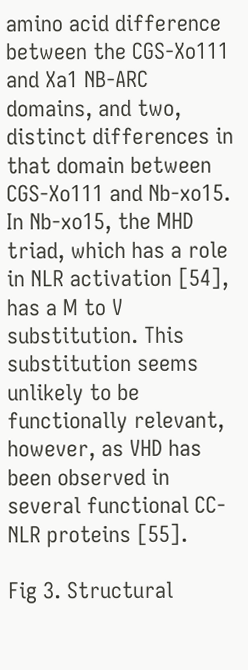amino acid difference between the CGS-Xo111 and Xa1 NB-ARC domains, and two, distinct differences in that domain between CGS-Xo111 and Nb-xo15. In Nb-xo15, the MHD triad, which has a role in NLR activation [54], has a M to V substitution. This substitution seems unlikely to be functionally relevant, however, as VHD has been observed in several functional CC-NLR proteins [55].

Fig 3. Structural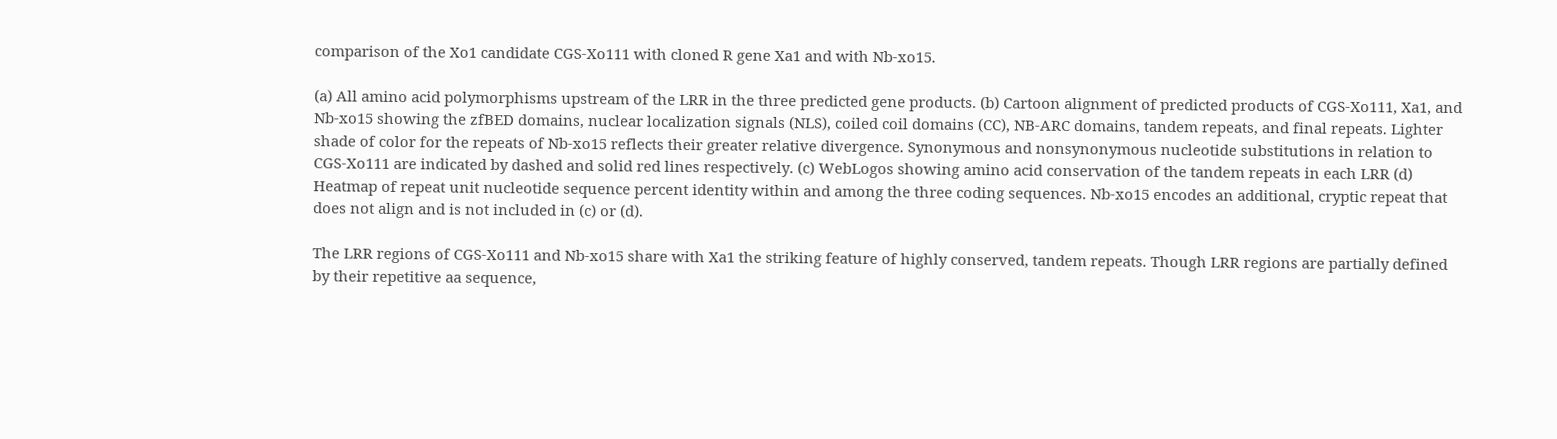comparison of the Xo1 candidate CGS-Xo111 with cloned R gene Xa1 and with Nb-xo15.

(a) All amino acid polymorphisms upstream of the LRR in the three predicted gene products. (b) Cartoon alignment of predicted products of CGS-Xo111, Xa1, and Nb-xo15 showing the zfBED domains, nuclear localization signals (NLS), coiled coil domains (CC), NB-ARC domains, tandem repeats, and final repeats. Lighter shade of color for the repeats of Nb-xo15 reflects their greater relative divergence. Synonymous and nonsynonymous nucleotide substitutions in relation to CGS-Xo111 are indicated by dashed and solid red lines respectively. (c) WebLogos showing amino acid conservation of the tandem repeats in each LRR (d) Heatmap of repeat unit nucleotide sequence percent identity within and among the three coding sequences. Nb-xo15 encodes an additional, cryptic repeat that does not align and is not included in (c) or (d).

The LRR regions of CGS-Xo111 and Nb-xo15 share with Xa1 the striking feature of highly conserved, tandem repeats. Though LRR regions are partially defined by their repetitive aa sequence,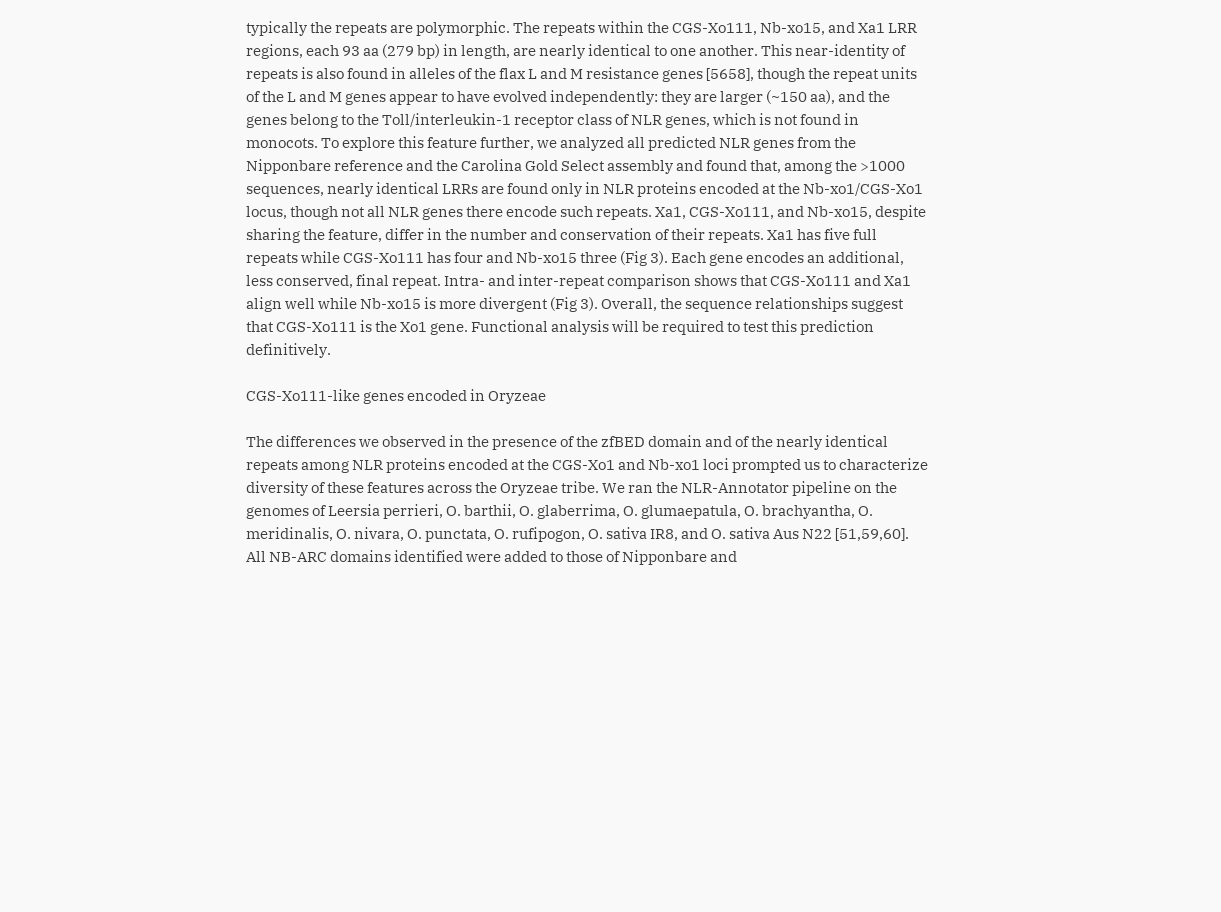typically the repeats are polymorphic. The repeats within the CGS-Xo111, Nb-xo15, and Xa1 LRR regions, each 93 aa (279 bp) in length, are nearly identical to one another. This near-identity of repeats is also found in alleles of the flax L and M resistance genes [5658], though the repeat units of the L and M genes appear to have evolved independently: they are larger (~150 aa), and the genes belong to the Toll/interleukin-1 receptor class of NLR genes, which is not found in monocots. To explore this feature further, we analyzed all predicted NLR genes from the Nipponbare reference and the Carolina Gold Select assembly and found that, among the >1000 sequences, nearly identical LRRs are found only in NLR proteins encoded at the Nb-xo1/CGS-Xo1 locus, though not all NLR genes there encode such repeats. Xa1, CGS-Xo111, and Nb-xo15, despite sharing the feature, differ in the number and conservation of their repeats. Xa1 has five full repeats while CGS-Xo111 has four and Nb-xo15 three (Fig 3). Each gene encodes an additional, less conserved, final repeat. Intra- and inter-repeat comparison shows that CGS-Xo111 and Xa1 align well while Nb-xo15 is more divergent (Fig 3). Overall, the sequence relationships suggest that CGS-Xo111 is the Xo1 gene. Functional analysis will be required to test this prediction definitively.

CGS-Xo111-like genes encoded in Oryzeae

The differences we observed in the presence of the zfBED domain and of the nearly identical repeats among NLR proteins encoded at the CGS-Xo1 and Nb-xo1 loci prompted us to characterize diversity of these features across the Oryzeae tribe. We ran the NLR-Annotator pipeline on the genomes of Leersia perrieri, O. barthii, O. glaberrima, O. glumaepatula, O. brachyantha, O. meridinalis, O. nivara, O. punctata, O. rufipogon, O. sativa IR8, and O. sativa Aus N22 [51,59,60]. All NB-ARC domains identified were added to those of Nipponbare and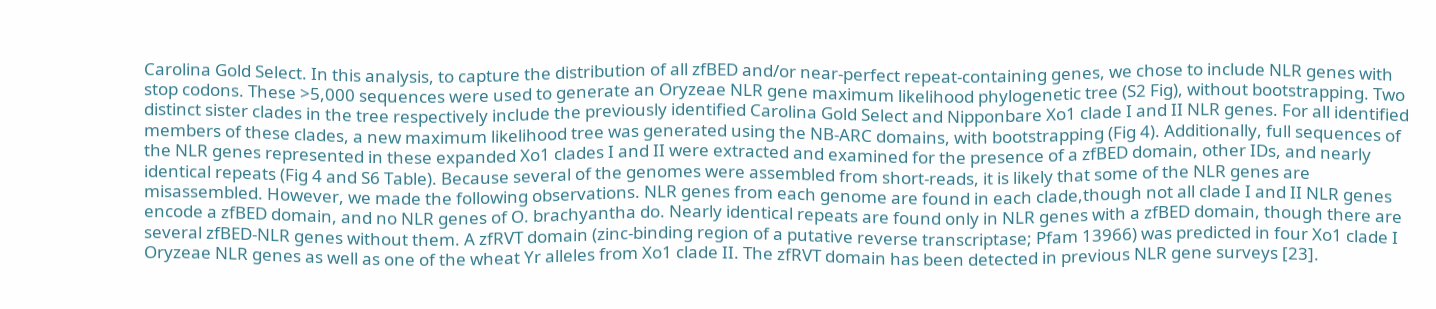Carolina Gold Select. In this analysis, to capture the distribution of all zfBED and/or near-perfect repeat-containing genes, we chose to include NLR genes with stop codons. These >5,000 sequences were used to generate an Oryzeae NLR gene maximum likelihood phylogenetic tree (S2 Fig), without bootstrapping. Two distinct sister clades in the tree respectively include the previously identified Carolina Gold Select and Nipponbare Xo1 clade I and II NLR genes. For all identified members of these clades, a new maximum likelihood tree was generated using the NB-ARC domains, with bootstrapping (Fig 4). Additionally, full sequences of the NLR genes represented in these expanded Xo1 clades I and II were extracted and examined for the presence of a zfBED domain, other IDs, and nearly identical repeats (Fig 4 and S6 Table). Because several of the genomes were assembled from short-reads, it is likely that some of the NLR genes are misassembled. However, we made the following observations. NLR genes from each genome are found in each clade,though not all clade I and II NLR genes encode a zfBED domain, and no NLR genes of O. brachyantha do. Nearly identical repeats are found only in NLR genes with a zfBED domain, though there are several zfBED-NLR genes without them. A zfRVT domain (zinc-binding region of a putative reverse transcriptase; Pfam 13966) was predicted in four Xo1 clade I Oryzeae NLR genes as well as one of the wheat Yr alleles from Xo1 clade II. The zfRVT domain has been detected in previous NLR gene surveys [23].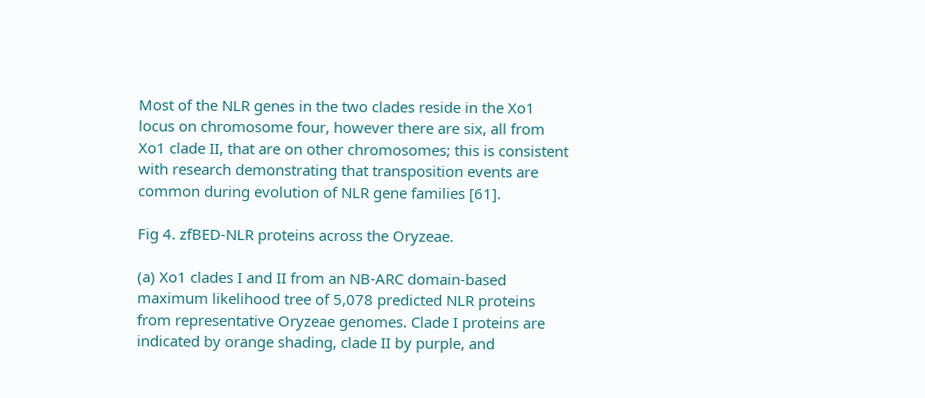Most of the NLR genes in the two clades reside in the Xo1 locus on chromosome four, however there are six, all from Xo1 clade II, that are on other chromosomes; this is consistent with research demonstrating that transposition events are common during evolution of NLR gene families [61].

Fig 4. zfBED-NLR proteins across the Oryzeae.

(a) Xo1 clades I and II from an NB-ARC domain-based maximum likelihood tree of 5,078 predicted NLR proteins from representative Oryzeae genomes. Clade I proteins are indicated by orange shading, clade II by purple, and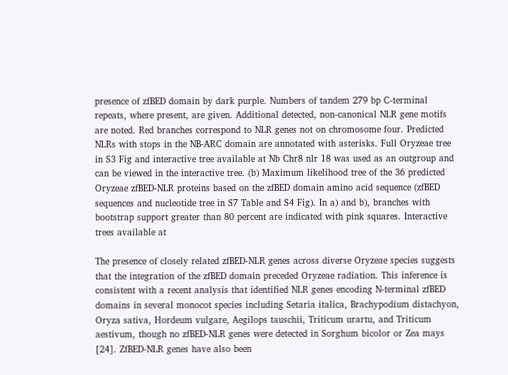presence of zfBED domain by dark purple. Numbers of tandem 279 bp C-terminal repeats, where present, are given. Additional detected, non-canonical NLR gene motifs are noted. Red branches correspond to NLR genes not on chromosome four. Predicted NLRs with stops in the NB-ARC domain are annotated with asterisks. Full Oryzeae tree in S3 Fig and interactive tree available at Nb Chr8 nlr 18 was used as an outgroup and can be viewed in the interactive tree. (b) Maximum likelihood tree of the 36 predicted Oryzeae zfBED-NLR proteins based on the zfBED domain amino acid sequence (zfBED sequences and nucleotide tree in S7 Table and S4 Fig). In a) and b), branches with bootstrap support greater than 80 percent are indicated with pink squares. Interactive trees available at

The presence of closely related zfBED-NLR genes across diverse Oryzeae species suggests that the integration of the zfBED domain preceded Oryzeae radiation. This inference is consistent with a recent analysis that identified NLR genes encoding N-terminal zfBED domains in several monocot species including Setaria italica, Brachypodium distachyon, Oryza sativa, Hordeum vulgare, Aegilops tauschii, Triticum urartu, and Triticum aestivum, though no zfBED-NLR genes were detected in Sorghum bicolor or Zea mays [24]. ZfBED-NLR genes have also been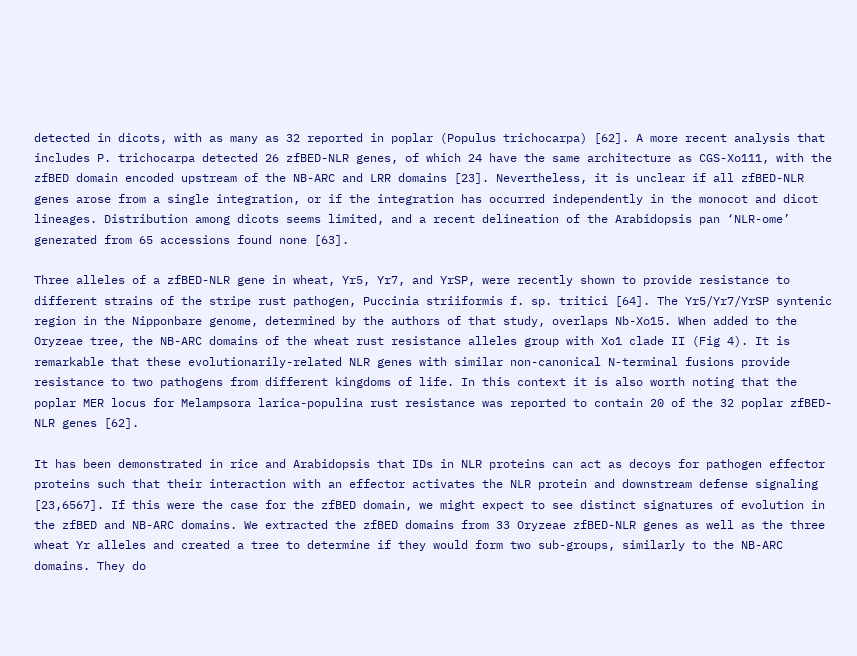detected in dicots, with as many as 32 reported in poplar (Populus trichocarpa) [62]. A more recent analysis that includes P. trichocarpa detected 26 zfBED-NLR genes, of which 24 have the same architecture as CGS-Xo111, with the zfBED domain encoded upstream of the NB-ARC and LRR domains [23]. Nevertheless, it is unclear if all zfBED-NLR genes arose from a single integration, or if the integration has occurred independently in the monocot and dicot lineages. Distribution among dicots seems limited, and a recent delineation of the Arabidopsis pan ‘NLR-ome’ generated from 65 accessions found none [63].

Three alleles of a zfBED-NLR gene in wheat, Yr5, Yr7, and YrSP, were recently shown to provide resistance to different strains of the stripe rust pathogen, Puccinia striiformis f. sp. tritici [64]. The Yr5/Yr7/YrSP syntenic region in the Nipponbare genome, determined by the authors of that study, overlaps Nb-Xo15. When added to the Oryzeae tree, the NB-ARC domains of the wheat rust resistance alleles group with Xo1 clade II (Fig 4). It is remarkable that these evolutionarily-related NLR genes with similar non-canonical N-terminal fusions provide resistance to two pathogens from different kingdoms of life. In this context it is also worth noting that the poplar MER locus for Melampsora larica-populina rust resistance was reported to contain 20 of the 32 poplar zfBED-NLR genes [62].

It has been demonstrated in rice and Arabidopsis that IDs in NLR proteins can act as decoys for pathogen effector proteins such that their interaction with an effector activates the NLR protein and downstream defense signaling [23,6567]. If this were the case for the zfBED domain, we might expect to see distinct signatures of evolution in the zfBED and NB-ARC domains. We extracted the zfBED domains from 33 Oryzeae zfBED-NLR genes as well as the three wheat Yr alleles and created a tree to determine if they would form two sub-groups, similarly to the NB-ARC domains. They do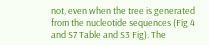not, even when the tree is generated from the nucleotide sequences (Fig 4 and S7 Table and S3 Fig). The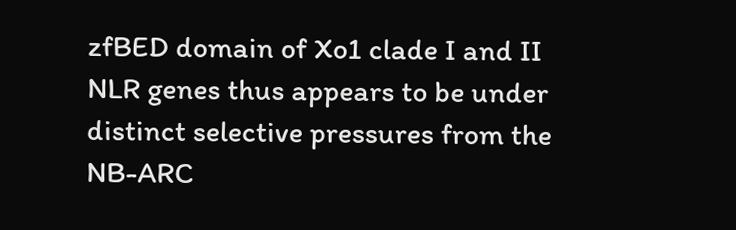zfBED domain of Xo1 clade I and II NLR genes thus appears to be under distinct selective pressures from the NB-ARC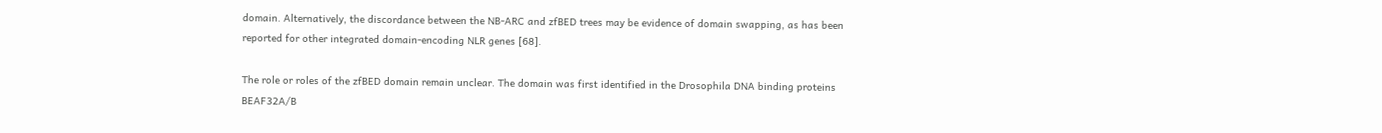domain. Alternatively, the discordance between the NB-ARC and zfBED trees may be evidence of domain swapping, as has been reported for other integrated domain-encoding NLR genes [68].

The role or roles of the zfBED domain remain unclear. The domain was first identified in the Drosophila DNA binding proteins BEAF32A/B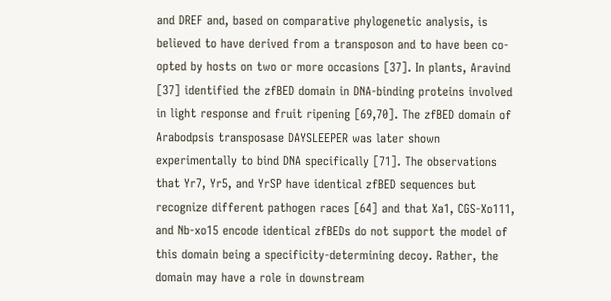and DREF and, based on comparative phylogenetic analysis, is believed to have derived from a transposon and to have been co-opted by hosts on two or more occasions [37]. In plants, Aravind [37] identified the zfBED domain in DNA-binding proteins involved in light response and fruit ripening [69,70]. The zfBED domain of Arabodpsis transposase DAYSLEEPER was later shown experimentally to bind DNA specifically [71]. The observations that Yr7, Yr5, and YrSP have identical zfBED sequences but recognize different pathogen races [64] and that Xa1, CGS-Xo111, and Nb-xo15 encode identical zfBEDs do not support the model of this domain being a specificity-determining decoy. Rather, the domain may have a role in downstream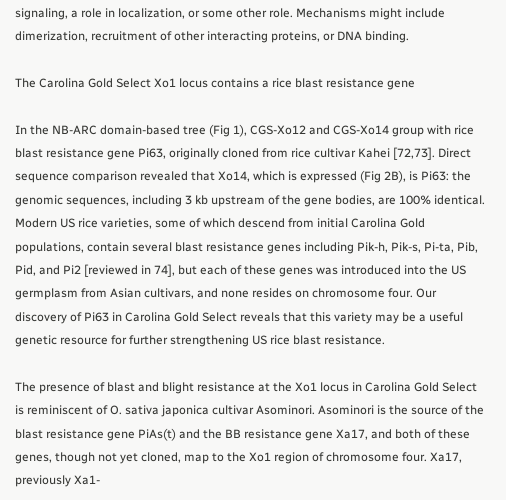signaling, a role in localization, or some other role. Mechanisms might include dimerization, recruitment of other interacting proteins, or DNA binding.

The Carolina Gold Select Xo1 locus contains a rice blast resistance gene

In the NB-ARC domain-based tree (Fig 1), CGS-Xo12 and CGS-Xo14 group with rice blast resistance gene Pi63, originally cloned from rice cultivar Kahei [72,73]. Direct sequence comparison revealed that Xo14, which is expressed (Fig 2B), is Pi63: the genomic sequences, including 3 kb upstream of the gene bodies, are 100% identical. Modern US rice varieties, some of which descend from initial Carolina Gold populations, contain several blast resistance genes including Pik-h, Pik-s, Pi-ta, Pib, Pid, and Pi2 [reviewed in 74], but each of these genes was introduced into the US germplasm from Asian cultivars, and none resides on chromosome four. Our discovery of Pi63 in Carolina Gold Select reveals that this variety may be a useful genetic resource for further strengthening US rice blast resistance.

The presence of blast and blight resistance at the Xo1 locus in Carolina Gold Select is reminiscent of O. sativa japonica cultivar Asominori. Asominori is the source of the blast resistance gene PiAs(t) and the BB resistance gene Xa17, and both of these genes, though not yet cloned, map to the Xo1 region of chromosome four. Xa17, previously Xa1-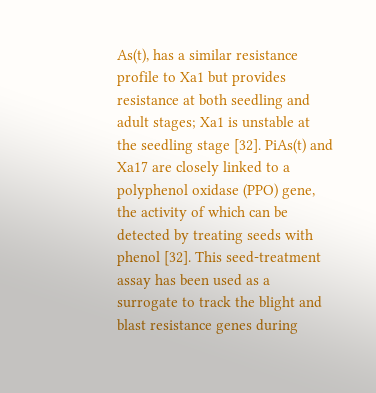As(t), has a similar resistance profile to Xa1 but provides resistance at both seedling and adult stages; Xa1 is unstable at the seedling stage [32]. PiAs(t) and Xa17 are closely linked to a polyphenol oxidase (PPO) gene, the activity of which can be detected by treating seeds with phenol [32]. This seed-treatment assay has been used as a surrogate to track the blight and blast resistance genes during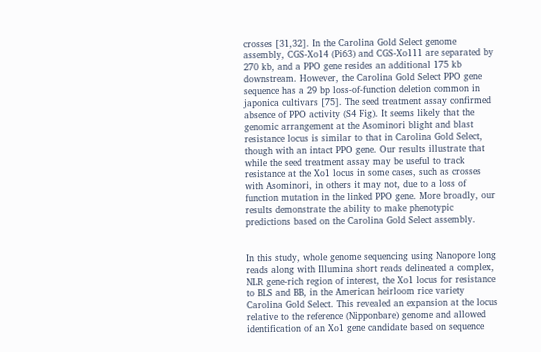crosses [31,32]. In the Carolina Gold Select genome assembly, CGS-Xo14 (Pi63) and CGS-Xo111 are separated by 270 kb, and a PPO gene resides an additional 175 kb downstream. However, the Carolina Gold Select PPO gene sequence has a 29 bp loss-of-function deletion common in japonica cultivars [75]. The seed treatment assay confirmed absence of PPO activity (S4 Fig). It seems likely that the genomic arrangement at the Asominori blight and blast resistance locus is similar to that in Carolina Gold Select, though with an intact PPO gene. Our results illustrate that while the seed treatment assay may be useful to track resistance at the Xo1 locus in some cases, such as crosses with Asominori, in others it may not, due to a loss of function mutation in the linked PPO gene. More broadly, our results demonstrate the ability to make phenotypic predictions based on the Carolina Gold Select assembly.


In this study, whole genome sequencing using Nanopore long reads along with Illumina short reads delineated a complex, NLR gene-rich region of interest, the Xo1 locus for resistance to BLS and BB, in the American heirloom rice variety Carolina Gold Select. This revealed an expansion at the locus relative to the reference (Nipponbare) genome and allowed identification of an Xo1 gene candidate based on sequence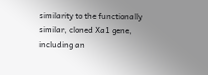similarity to the functionally similar, cloned Xa1 gene, including an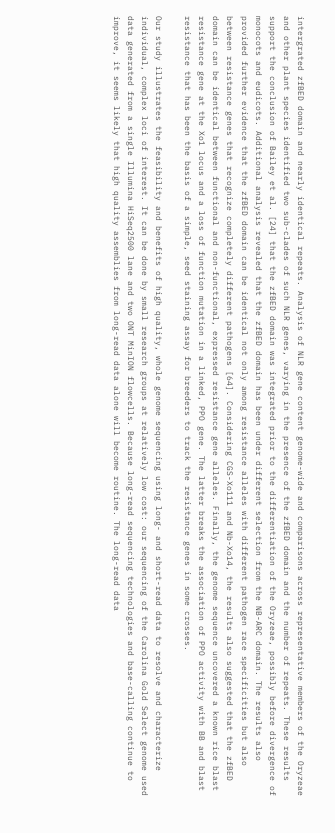intergrated zfBED domain and nearly identical repeats. Analysis of NLR gene content genome-wide and comparisons across representative members of the Oryzeae and other plant species identified two sub-clades of such NLR genes, varying in the presence of the zfBED domain and the number of repeats. These results support the conclusion of Bailey et al. [24] that the zfBED domain was integrated prior to the differentiation of the Oryzeae, possibly before divergence of monocots and eudicots. Additional analysis revealed that the zfBED domain has been under different selection from the NB-ARC domain. The results also provided further evidence that the zfBED domain can be identical not only among resistance alleles with different pathogen race specificities but also between resistance genes that recognize completely different pathogens [64]. Considering CGS-Xo111 and Nb-Xo14, the results also suggested that the zfBED domain can be identical between functional and non-functional, expressed resistance gene alleles. Finally, the genome sequence uncovered a known rice blast resistance gene at the Xo1 locus and a loss of function mutation in a linked, PPO gene. The latter breaks the association of PPO activity with BB and blast resistance that has been the basis of a simple, seed staining assay for breeders to track the resistance genes in some crosses.

Our study illustrates the feasibility and benefits of high quality, whole genome sequencing using long- and short-read data to resolve and characterize individual, complex loci of interest. It can be done by small research groups at relatively low cost: our sequencing of the Carolina Gold Select genome used data generated from a single Illumina HiSeq2500 lane and two ONT MinION flowcells. Because long-read sequencing technologies and base-calling continue to improve, it seems likely that high quality assemblies from long-read data alone will become routine. The long-read data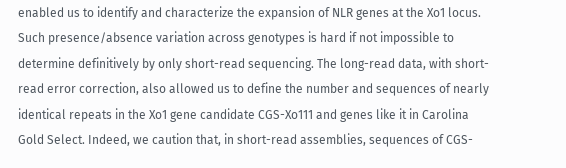enabled us to identify and characterize the expansion of NLR genes at the Xo1 locus. Such presence/absence variation across genotypes is hard if not impossible to determine definitively by only short-read sequencing. The long-read data, with short-read error correction, also allowed us to define the number and sequences of nearly identical repeats in the Xo1 gene candidate CGS-Xo111 and genes like it in Carolina Gold Select. Indeed, we caution that, in short-read assemblies, sequences of CGS-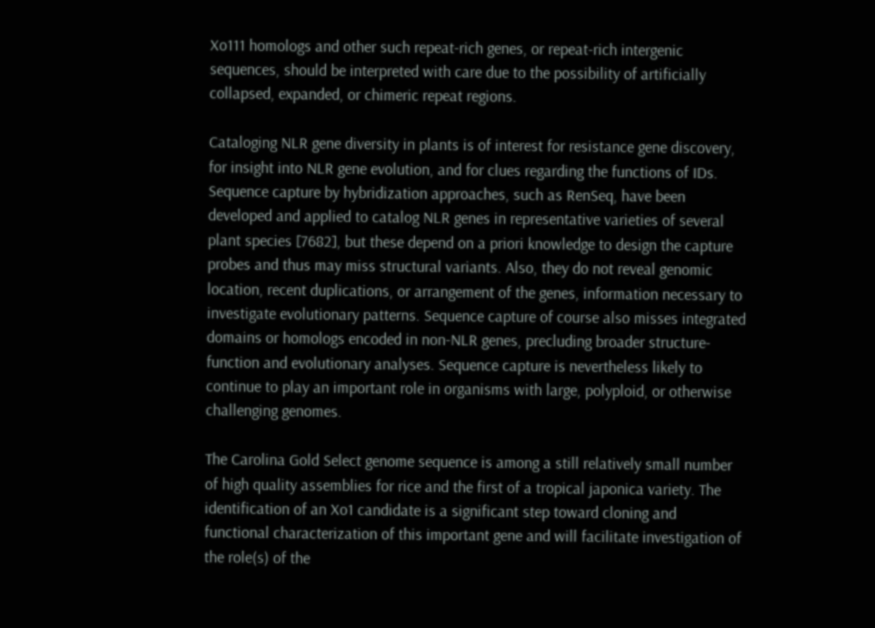Xo111 homologs and other such repeat-rich genes, or repeat-rich intergenic sequences, should be interpreted with care due to the possibility of artificially collapsed, expanded, or chimeric repeat regions.

Cataloging NLR gene diversity in plants is of interest for resistance gene discovery, for insight into NLR gene evolution, and for clues regarding the functions of IDs. Sequence capture by hybridization approaches, such as RenSeq, have been developed and applied to catalog NLR genes in representative varieties of several plant species [7682], but these depend on a priori knowledge to design the capture probes and thus may miss structural variants. Also, they do not reveal genomic location, recent duplications, or arrangement of the genes, information necessary to investigate evolutionary patterns. Sequence capture of course also misses integrated domains or homologs encoded in non-NLR genes, precluding broader structure-function and evolutionary analyses. Sequence capture is nevertheless likely to continue to play an important role in organisms with large, polyploid, or otherwise challenging genomes.

The Carolina Gold Select genome sequence is among a still relatively small number of high quality assemblies for rice and the first of a tropical japonica variety. The identification of an Xo1 candidate is a significant step toward cloning and functional characterization of this important gene and will facilitate investigation of the role(s) of the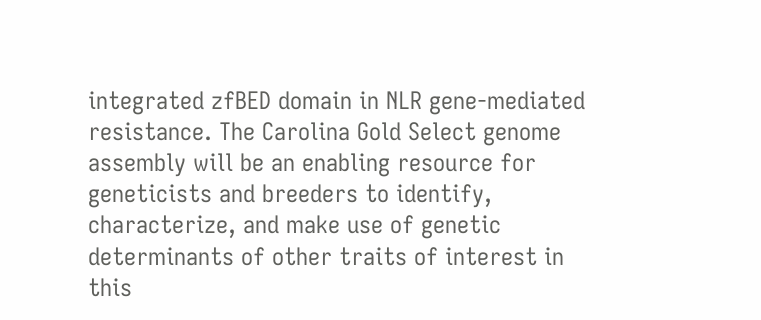integrated zfBED domain in NLR gene-mediated resistance. The Carolina Gold Select genome assembly will be an enabling resource for geneticists and breeders to identify, characterize, and make use of genetic determinants of other traits of interest in this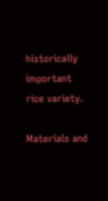historically important rice variety.

Materials and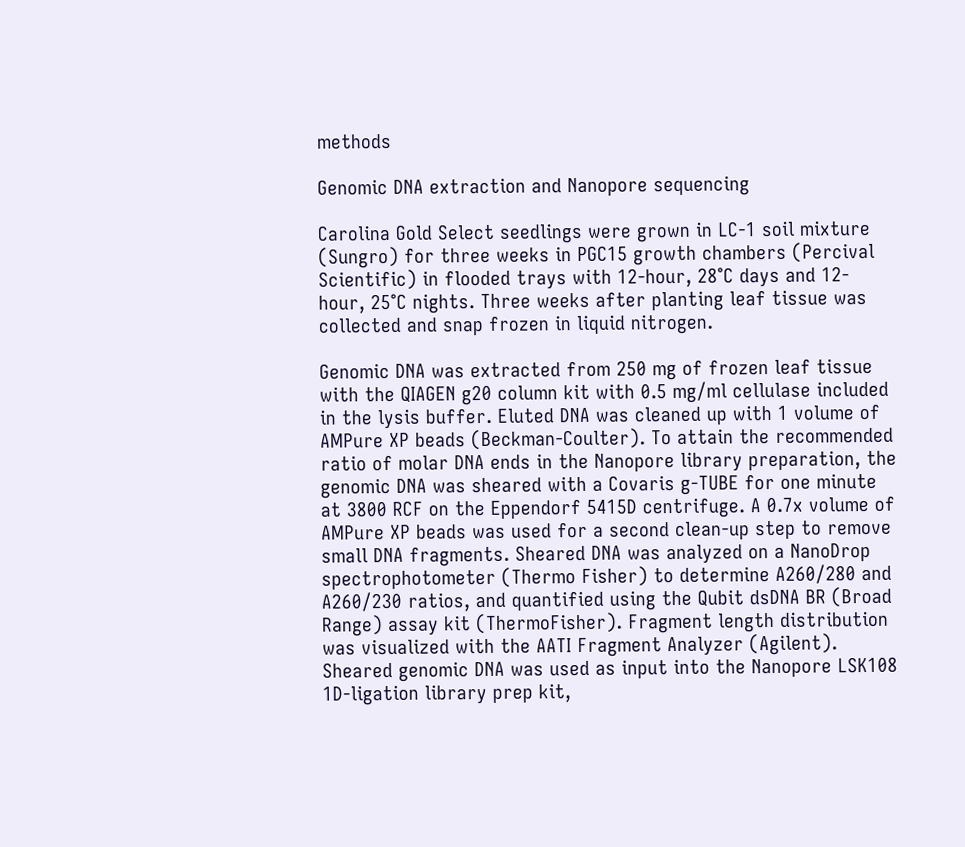methods

Genomic DNA extraction and Nanopore sequencing

Carolina Gold Select seedlings were grown in LC-1 soil mixture (Sungro) for three weeks in PGC15 growth chambers (Percival Scientific) in flooded trays with 12-hour, 28°C days and 12-hour, 25°C nights. Three weeks after planting leaf tissue was collected and snap frozen in liquid nitrogen.

Genomic DNA was extracted from 250 mg of frozen leaf tissue with the QIAGEN g20 column kit with 0.5 mg/ml cellulase included in the lysis buffer. Eluted DNA was cleaned up with 1 volume of AMPure XP beads (Beckman-Coulter). To attain the recommended ratio of molar DNA ends in the Nanopore library preparation, the genomic DNA was sheared with a Covaris g-TUBE for one minute at 3800 RCF on the Eppendorf 5415D centrifuge. A 0.7x volume of AMPure XP beads was used for a second clean-up step to remove small DNA fragments. Sheared DNA was analyzed on a NanoDrop spectrophotometer (Thermo Fisher) to determine A260/280 and A260/230 ratios, and quantified using the Qubit dsDNA BR (Broad Range) assay kit (ThermoFisher). Fragment length distribution was visualized with the AATI Fragment Analyzer (Agilent). Sheared genomic DNA was used as input into the Nanopore LSK108 1D-ligation library prep kit,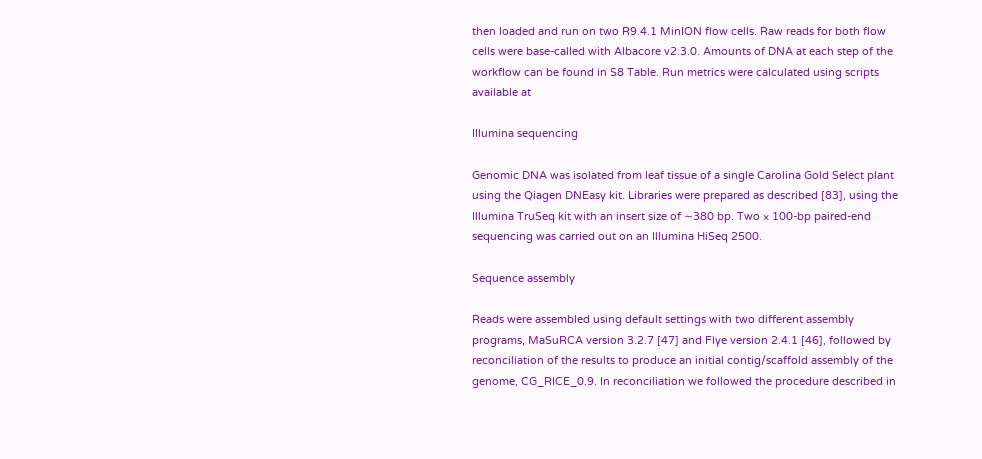then loaded and run on two R9.4.1 MinION flow cells. Raw reads for both flow cells were base-called with Albacore v2.3.0. Amounts of DNA at each step of the workflow can be found in S8 Table. Run metrics were calculated using scripts available at

Illumina sequencing

Genomic DNA was isolated from leaf tissue of a single Carolina Gold Select plant using the Qiagen DNEasy kit. Libraries were prepared as described [83], using the Illumina TruSeq kit with an insert size of ∼380 bp. Two × 100-bp paired-end sequencing was carried out on an Illumina HiSeq 2500.

Sequence assembly

Reads were assembled using default settings with two different assembly programs, MaSuRCA version 3.2.7 [47] and Flye version 2.4.1 [46], followed by reconciliation of the results to produce an initial contig/scaffold assembly of the genome, CG_RICE_0.9. In reconciliation we followed the procedure described in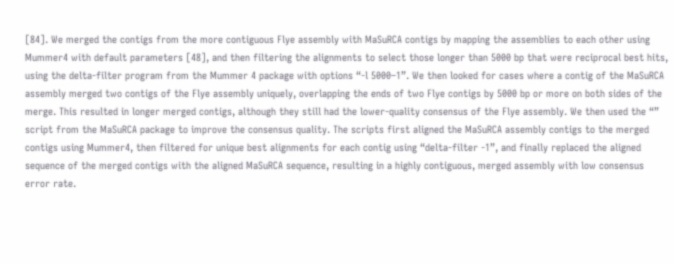[84]. We merged the contigs from the more contiguous Flye assembly with MaSuRCA contigs by mapping the assemblies to each other using Mummer4 with default parameters [48], and then filtering the alignments to select those longer than 5000 bp that were reciprocal best hits, using the delta-filter program from the Mummer 4 package with options “-l 5000–1”. We then looked for cases where a contig of the MaSuRCA assembly merged two contigs of the Flye assembly uniquely, overlapping the ends of two Flye contigs by 5000 bp or more on both sides of the merge. This resulted in longer merged contigs, although they still had the lower-quality consensus of the Flye assembly. We then used the “” script from the MaSuRCA package to improve the consensus quality. The scripts first aligned the MaSuRCA assembly contigs to the merged contigs using Mummer4, then filtered for unique best alignments for each contig using “delta-filter -1”, and finally replaced the aligned sequence of the merged contigs with the aligned MaSuRCA sequence, resulting in a highly contiguous, merged assembly with low consensus error rate.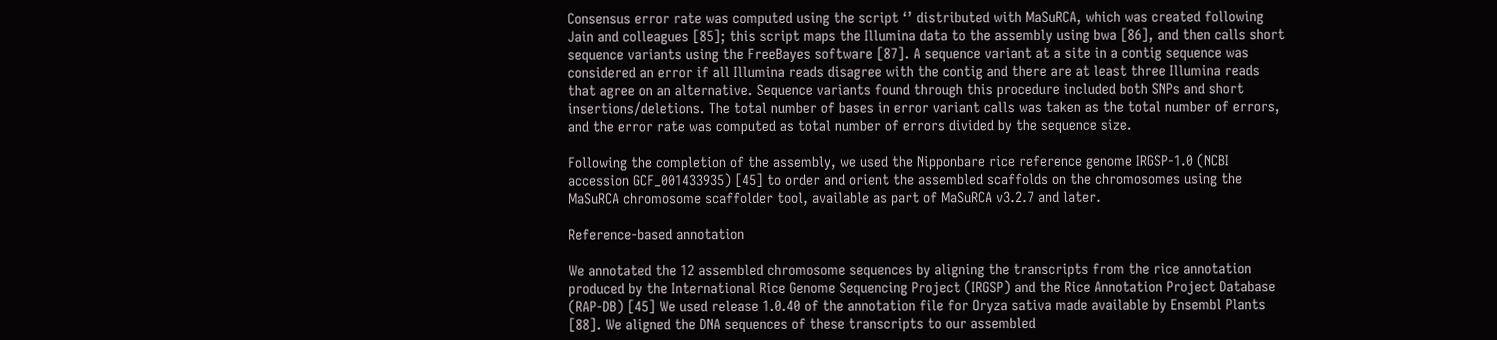Consensus error rate was computed using the script ‘’ distributed with MaSuRCA, which was created following Jain and colleagues [85]; this script maps the Illumina data to the assembly using bwa [86], and then calls short sequence variants using the FreeBayes software [87]. A sequence variant at a site in a contig sequence was considered an error if all Illumina reads disagree with the contig and there are at least three Illumina reads that agree on an alternative. Sequence variants found through this procedure included both SNPs and short insertions/deletions. The total number of bases in error variant calls was taken as the total number of errors, and the error rate was computed as total number of errors divided by the sequence size.

Following the completion of the assembly, we used the Nipponbare rice reference genome IRGSP-1.0 (NCBI accession GCF_001433935) [45] to order and orient the assembled scaffolds on the chromosomes using the MaSuRCA chromosome scaffolder tool, available as part of MaSuRCA v3.2.7 and later.

Reference-based annotation

We annotated the 12 assembled chromosome sequences by aligning the transcripts from the rice annotation produced by the International Rice Genome Sequencing Project (IRGSP) and the Rice Annotation Project Database (RAP-DB) [45] We used release 1.0.40 of the annotation file for Oryza sativa made available by Ensembl Plants [88]. We aligned the DNA sequences of these transcripts to our assembled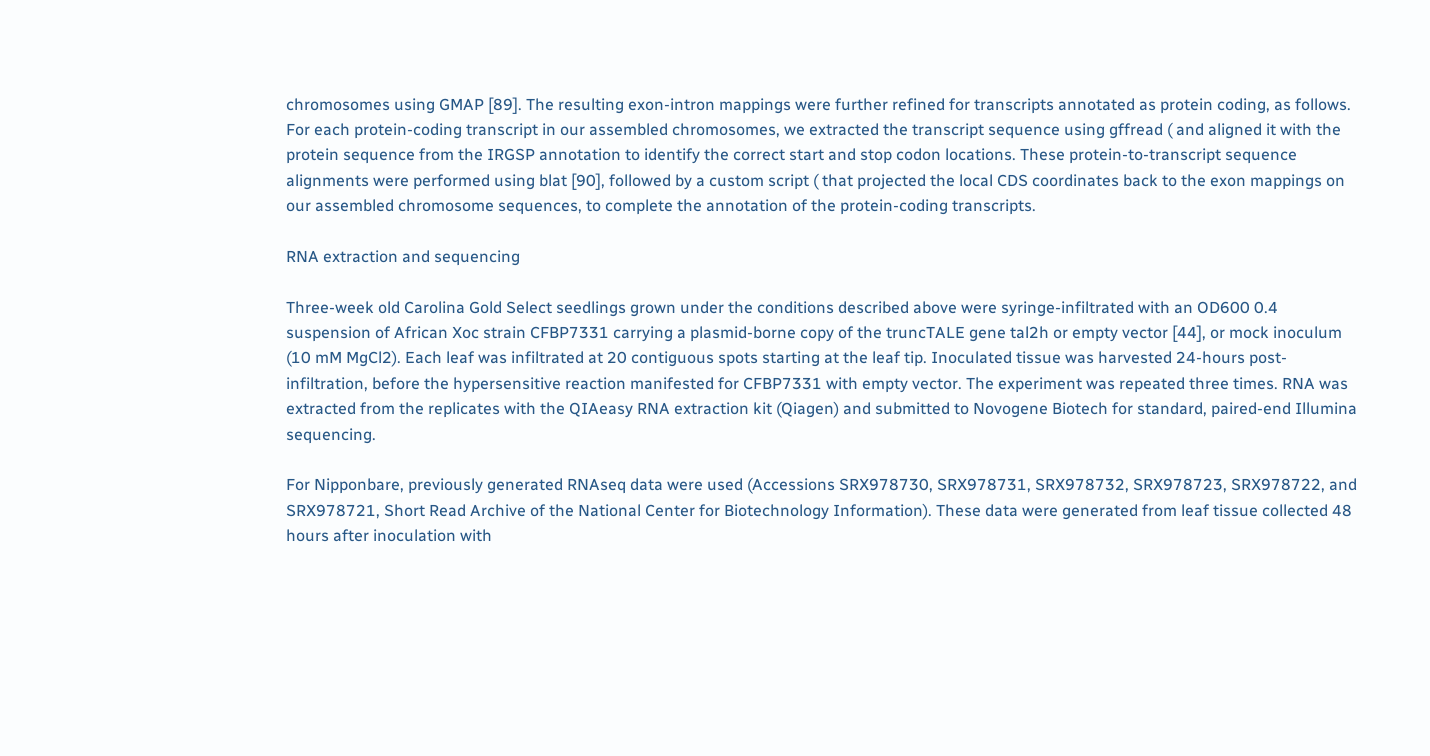chromosomes using GMAP [89]. The resulting exon-intron mappings were further refined for transcripts annotated as protein coding, as follows. For each protein-coding transcript in our assembled chromosomes, we extracted the transcript sequence using gffread ( and aligned it with the protein sequence from the IRGSP annotation to identify the correct start and stop codon locations. These protein-to-transcript sequence alignments were performed using blat [90], followed by a custom script ( that projected the local CDS coordinates back to the exon mappings on our assembled chromosome sequences, to complete the annotation of the protein-coding transcripts.

RNA extraction and sequencing

Three-week old Carolina Gold Select seedlings grown under the conditions described above were syringe-infiltrated with an OD600 0.4 suspension of African Xoc strain CFBP7331 carrying a plasmid-borne copy of the truncTALE gene tal2h or empty vector [44], or mock inoculum (10 mM MgCl2). Each leaf was infiltrated at 20 contiguous spots starting at the leaf tip. Inoculated tissue was harvested 24-hours post-infiltration, before the hypersensitive reaction manifested for CFBP7331 with empty vector. The experiment was repeated three times. RNA was extracted from the replicates with the QIAeasy RNA extraction kit (Qiagen) and submitted to Novogene Biotech for standard, paired-end Illumina sequencing.

For Nipponbare, previously generated RNAseq data were used (Accessions SRX978730, SRX978731, SRX978732, SRX978723, SRX978722, and SRX978721, Short Read Archive of the National Center for Biotechnology Information). These data were generated from leaf tissue collected 48 hours after inoculation with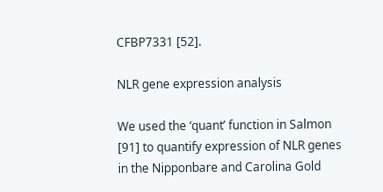CFBP7331 [52].

NLR gene expression analysis

We used the ‘quant’ function in Salmon [91] to quantify expression of NLR genes in the Nipponbare and Carolina Gold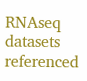RNAseq datasets referenced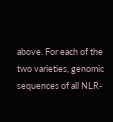above. For each of the two varieties, genomic sequences of all NLR-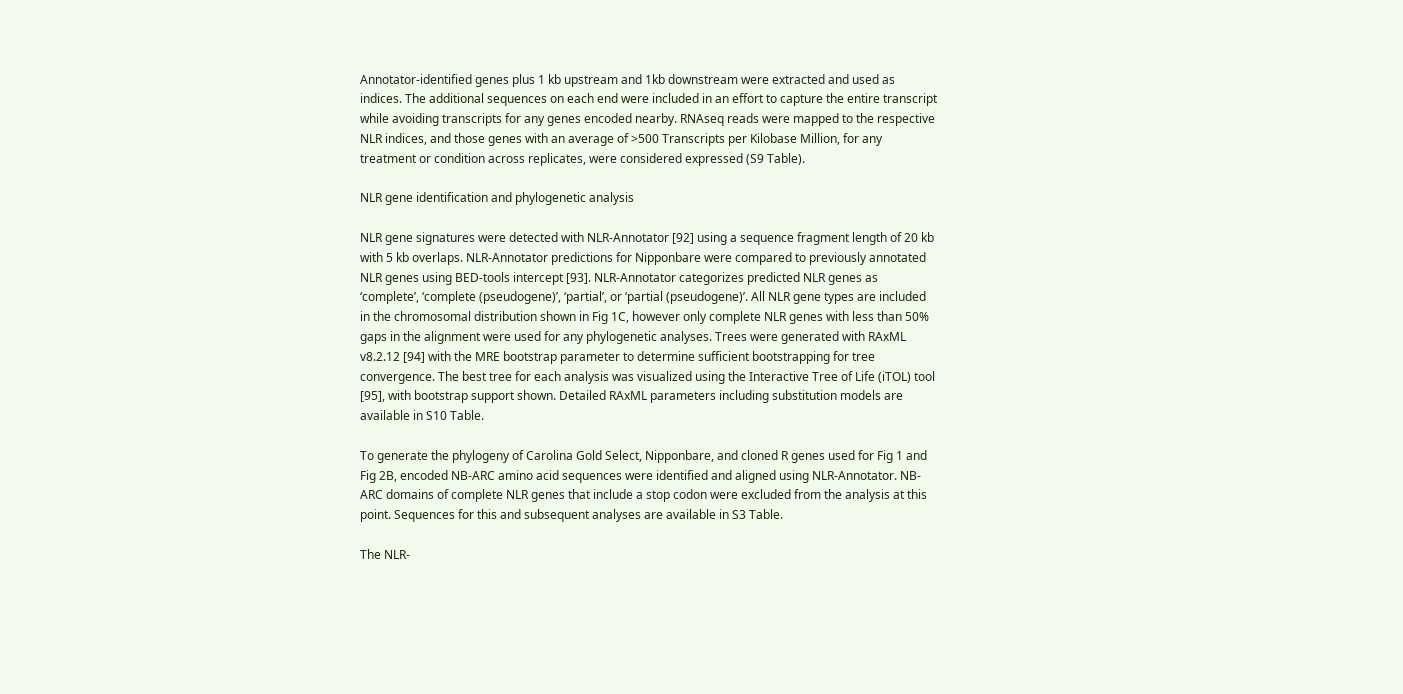Annotator-identified genes plus 1 kb upstream and 1kb downstream were extracted and used as indices. The additional sequences on each end were included in an effort to capture the entire transcript while avoiding transcripts for any genes encoded nearby. RNAseq reads were mapped to the respective NLR indices, and those genes with an average of >500 Transcripts per Kilobase Million, for any treatment or condition across replicates, were considered expressed (S9 Table).

NLR gene identification and phylogenetic analysis

NLR gene signatures were detected with NLR-Annotator [92] using a sequence fragment length of 20 kb with 5 kb overlaps. NLR-Annotator predictions for Nipponbare were compared to previously annotated NLR genes using BED-tools intercept [93]. NLR-Annotator categorizes predicted NLR genes as ‘complete’, ‘complete (pseudogene)’, ‘partial’, or ‘partial (pseudogene)’. All NLR gene types are included in the chromosomal distribution shown in Fig 1C, however only complete NLR genes with less than 50% gaps in the alignment were used for any phylogenetic analyses. Trees were generated with RAxML v8.2.12 [94] with the MRE bootstrap parameter to determine sufficient bootstrapping for tree convergence. The best tree for each analysis was visualized using the Interactive Tree of Life (iTOL) tool [95], with bootstrap support shown. Detailed RAxML parameters including substitution models are available in S10 Table.

To generate the phylogeny of Carolina Gold Select, Nipponbare, and cloned R genes used for Fig 1 and Fig 2B, encoded NB-ARC amino acid sequences were identified and aligned using NLR-Annotator. NB-ARC domains of complete NLR genes that include a stop codon were excluded from the analysis at this point. Sequences for this and subsequent analyses are available in S3 Table.

The NLR-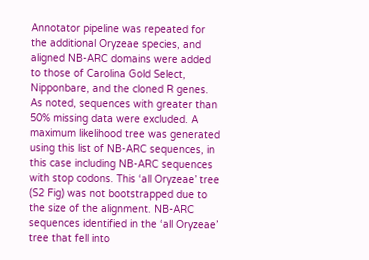Annotator pipeline was repeated for the additional Oryzeae species, and aligned NB-ARC domains were added to those of Carolina Gold Select, Nipponbare, and the cloned R genes. As noted, sequences with greater than 50% missing data were excluded. A maximum likelihood tree was generated using this list of NB-ARC sequences, in this case including NB-ARC sequences with stop codons. This ‘all Oryzeae’ tree (S2 Fig) was not bootstrapped due to the size of the alignment. NB-ARC sequences identified in the ‘all Oryzeae’ tree that fell into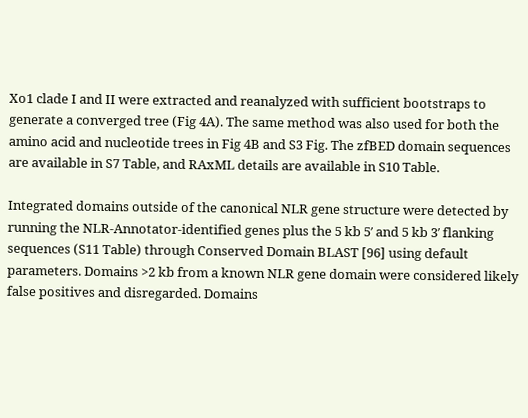Xo1 clade I and II were extracted and reanalyzed with sufficient bootstraps to generate a converged tree (Fig 4A). The same method was also used for both the amino acid and nucleotide trees in Fig 4B and S3 Fig. The zfBED domain sequences are available in S7 Table, and RAxML details are available in S10 Table.

Integrated domains outside of the canonical NLR gene structure were detected by running the NLR-Annotator-identified genes plus the 5 kb 5′ and 5 kb 3′ flanking sequences (S11 Table) through Conserved Domain BLAST [96] using default parameters. Domains >2 kb from a known NLR gene domain were considered likely false positives and disregarded. Domains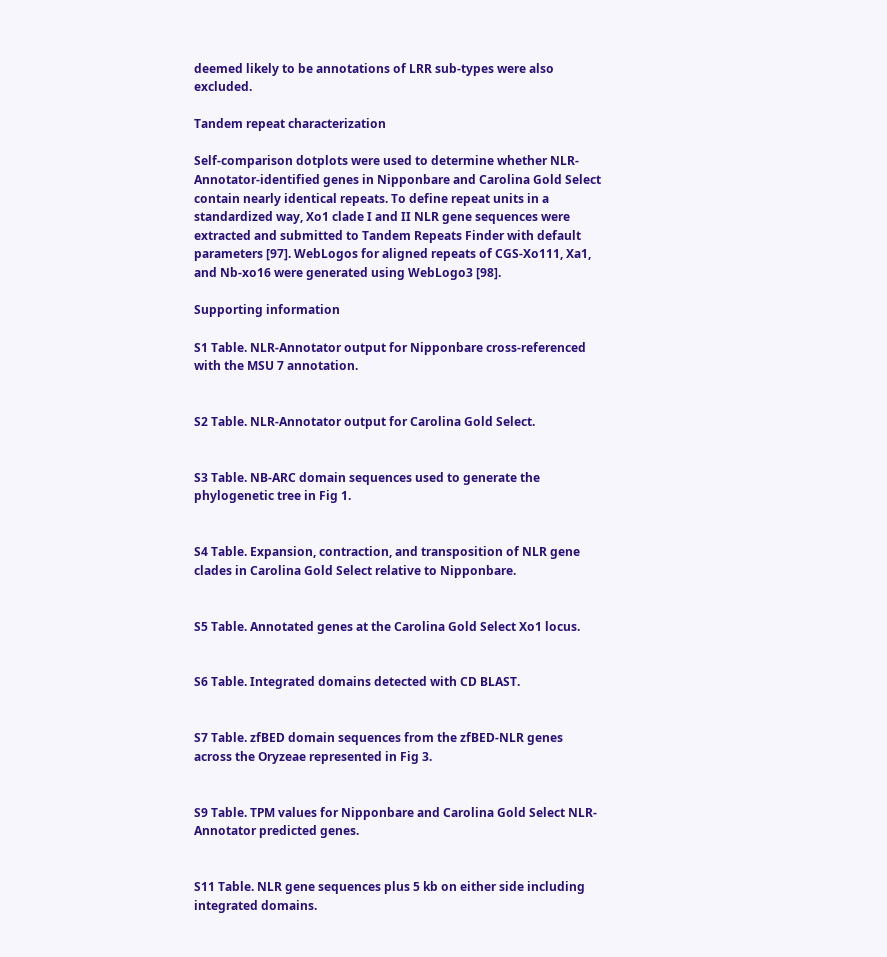deemed likely to be annotations of LRR sub-types were also excluded.

Tandem repeat characterization

Self-comparison dotplots were used to determine whether NLR-Annotator-identified genes in Nipponbare and Carolina Gold Select contain nearly identical repeats. To define repeat units in a standardized way, Xo1 clade I and II NLR gene sequences were extracted and submitted to Tandem Repeats Finder with default parameters [97]. WebLogos for aligned repeats of CGS-Xo111, Xa1, and Nb-xo16 were generated using WebLogo3 [98].

Supporting information

S1 Table. NLR-Annotator output for Nipponbare cross-referenced with the MSU 7 annotation.


S2 Table. NLR-Annotator output for Carolina Gold Select.


S3 Table. NB-ARC domain sequences used to generate the phylogenetic tree in Fig 1.


S4 Table. Expansion, contraction, and transposition of NLR gene clades in Carolina Gold Select relative to Nipponbare.


S5 Table. Annotated genes at the Carolina Gold Select Xo1 locus.


S6 Table. Integrated domains detected with CD BLAST.


S7 Table. zfBED domain sequences from the zfBED-NLR genes across the Oryzeae represented in Fig 3.


S9 Table. TPM values for Nipponbare and Carolina Gold Select NLR-Annotator predicted genes.


S11 Table. NLR gene sequences plus 5 kb on either side including integrated domains.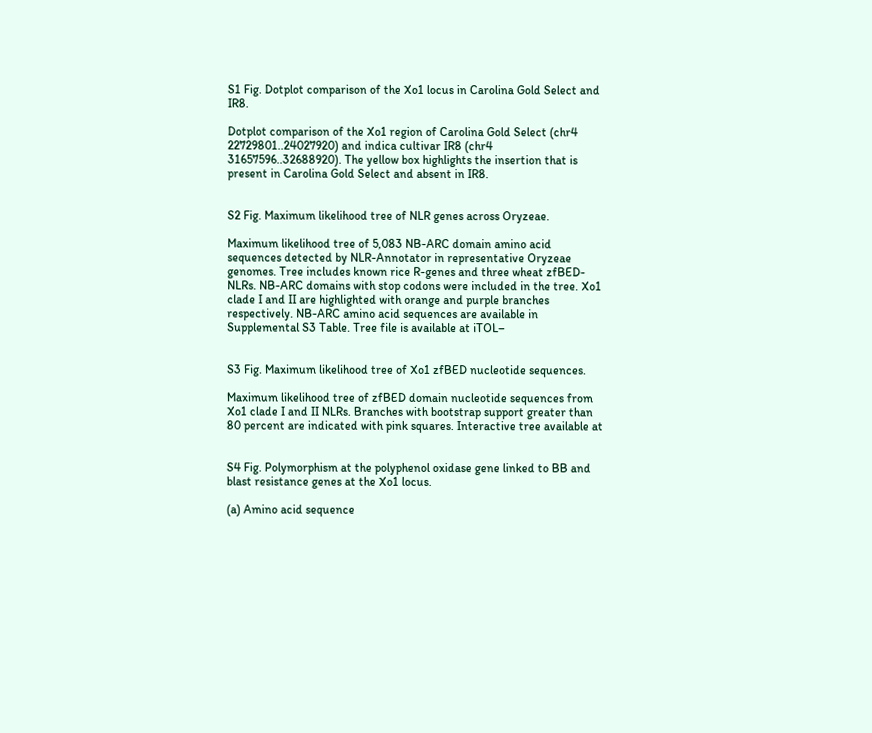S1 Fig. Dotplot comparison of the Xo1 locus in Carolina Gold Select and IR8.

Dotplot comparison of the Xo1 region of Carolina Gold Select (chr4 22729801..24027920) and indica cultivar IR8 (chr4 31657596..32688920). The yellow box highlights the insertion that is present in Carolina Gold Select and absent in IR8.


S2 Fig. Maximum likelihood tree of NLR genes across Oryzeae.

Maximum likelihood tree of 5,083 NB-ARC domain amino acid sequences detected by NLR-Annotator in representative Oryzeae genomes. Tree includes known rice R-genes and three wheat zfBED-NLRs. NB-ARC domains with stop codons were included in the tree. Xo1 clade I and II are highlighted with orange and purple branches respectively. NB-ARC amino acid sequences are available in Supplemental S3 Table. Tree file is available at iTOL–


S3 Fig. Maximum likelihood tree of Xo1 zfBED nucleotide sequences.

Maximum likelihood tree of zfBED domain nucleotide sequences from Xo1 clade I and II NLRs. Branches with bootstrap support greater than 80 percent are indicated with pink squares. Interactive tree available at


S4 Fig. Polymorphism at the polyphenol oxidase gene linked to BB and blast resistance genes at the Xo1 locus.

(a) Amino acid sequence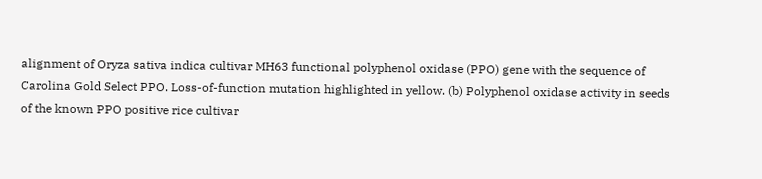alignment of Oryza sativa indica cultivar MH63 functional polyphenol oxidase (PPO) gene with the sequence of Carolina Gold Select PPO. Loss-of-function mutation highlighted in yellow. (b) Polyphenol oxidase activity in seeds of the known PPO positive rice cultivar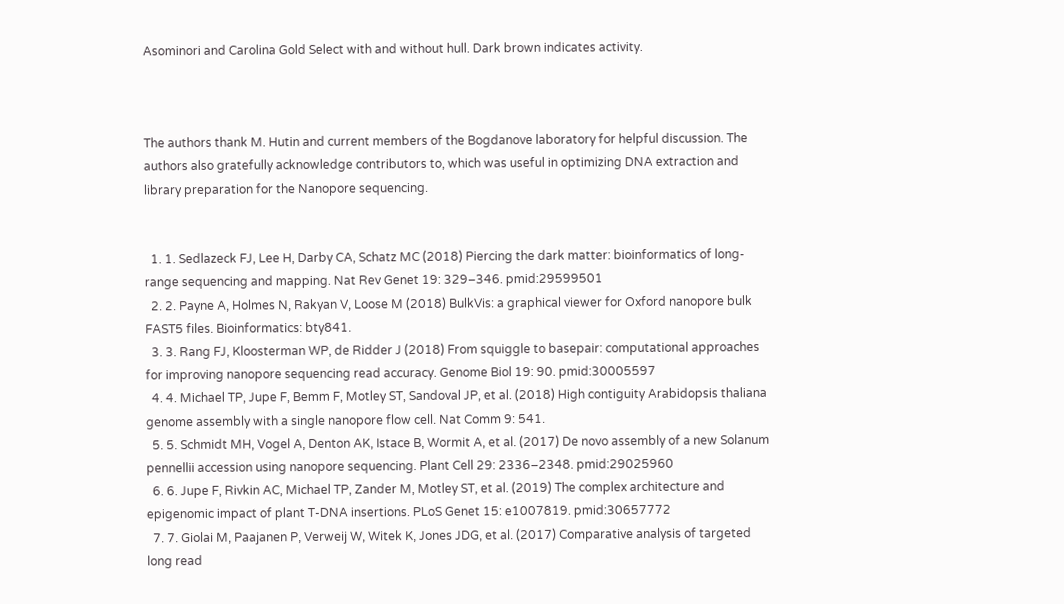Asominori and Carolina Gold Select with and without hull. Dark brown indicates activity.



The authors thank M. Hutin and current members of the Bogdanove laboratory for helpful discussion. The authors also gratefully acknowledge contributors to, which was useful in optimizing DNA extraction and library preparation for the Nanopore sequencing.


  1. 1. Sedlazeck FJ, Lee H, Darby CA, Schatz MC (2018) Piercing the dark matter: bioinformatics of long-range sequencing and mapping. Nat Rev Genet 19: 329–346. pmid:29599501
  2. 2. Payne A, Holmes N, Rakyan V, Loose M (2018) BulkVis: a graphical viewer for Oxford nanopore bulk FAST5 files. Bioinformatics: bty841.
  3. 3. Rang FJ, Kloosterman WP, de Ridder J (2018) From squiggle to basepair: computational approaches for improving nanopore sequencing read accuracy. Genome Biol 19: 90. pmid:30005597
  4. 4. Michael TP, Jupe F, Bemm F, Motley ST, Sandoval JP, et al. (2018) High contiguity Arabidopsis thaliana genome assembly with a single nanopore flow cell. Nat Comm 9: 541.
  5. 5. Schmidt MH, Vogel A, Denton AK, Istace B, Wormit A, et al. (2017) De novo assembly of a new Solanum pennellii accession using nanopore sequencing. Plant Cell 29: 2336–2348. pmid:29025960
  6. 6. Jupe F, Rivkin AC, Michael TP, Zander M, Motley ST, et al. (2019) The complex architecture and epigenomic impact of plant T-DNA insertions. PLoS Genet 15: e1007819. pmid:30657772
  7. 7. Giolai M, Paajanen P, Verweij W, Witek K, Jones JDG, et al. (2017) Comparative analysis of targeted long read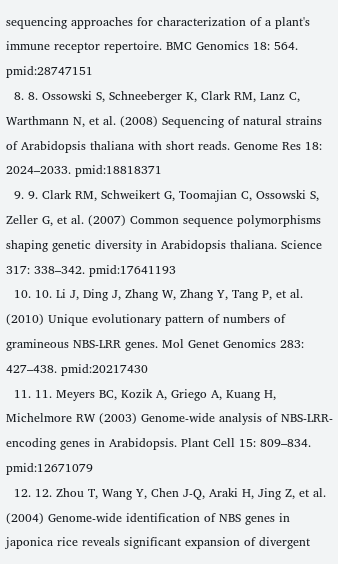sequencing approaches for characterization of a plant's immune receptor repertoire. BMC Genomics 18: 564. pmid:28747151
  8. 8. Ossowski S, Schneeberger K, Clark RM, Lanz C, Warthmann N, et al. (2008) Sequencing of natural strains of Arabidopsis thaliana with short reads. Genome Res 18: 2024–2033. pmid:18818371
  9. 9. Clark RM, Schweikert G, Toomajian C, Ossowski S, Zeller G, et al. (2007) Common sequence polymorphisms shaping genetic diversity in Arabidopsis thaliana. Science 317: 338–342. pmid:17641193
  10. 10. Li J, Ding J, Zhang W, Zhang Y, Tang P, et al. (2010) Unique evolutionary pattern of numbers of gramineous NBS-LRR genes. Mol Genet Genomics 283: 427–438. pmid:20217430
  11. 11. Meyers BC, Kozik A, Griego A, Kuang H, Michelmore RW (2003) Genome-wide analysis of NBS-LRR-encoding genes in Arabidopsis. Plant Cell 15: 809–834. pmid:12671079
  12. 12. Zhou T, Wang Y, Chen J-Q, Araki H, Jing Z, et al. (2004) Genome-wide identification of NBS genes in japonica rice reveals significant expansion of divergent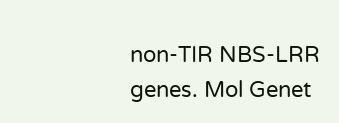non-TIR NBS-LRR genes. Mol Genet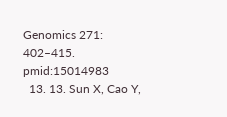Genomics 271: 402–415. pmid:15014983
  13. 13. Sun X, Cao Y,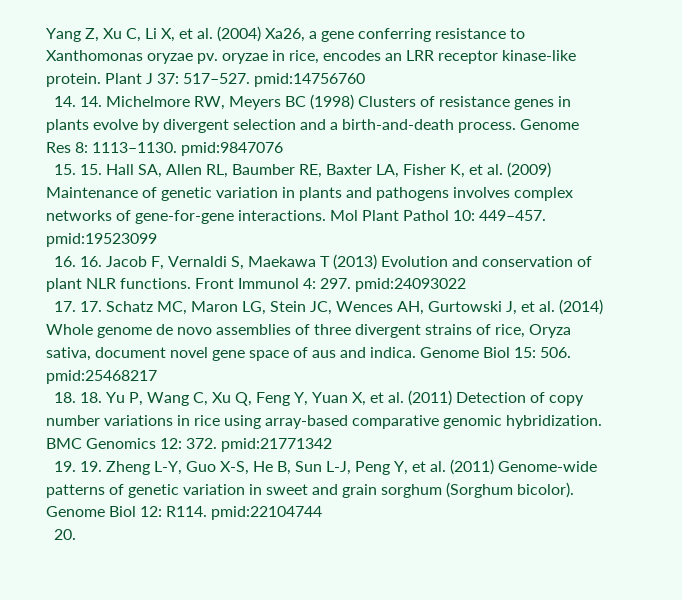Yang Z, Xu C, Li X, et al. (2004) Xa26, a gene conferring resistance to Xanthomonas oryzae pv. oryzae in rice, encodes an LRR receptor kinase-like protein. Plant J 37: 517–527. pmid:14756760
  14. 14. Michelmore RW, Meyers BC (1998) Clusters of resistance genes in plants evolve by divergent selection and a birth-and-death process. Genome Res 8: 1113–1130. pmid:9847076
  15. 15. Hall SA, Allen RL, Baumber RE, Baxter LA, Fisher K, et al. (2009) Maintenance of genetic variation in plants and pathogens involves complex networks of gene-for-gene interactions. Mol Plant Pathol 10: 449–457. pmid:19523099
  16. 16. Jacob F, Vernaldi S, Maekawa T (2013) Evolution and conservation of plant NLR functions. Front Immunol 4: 297. pmid:24093022
  17. 17. Schatz MC, Maron LG, Stein JC, Wences AH, Gurtowski J, et al. (2014) Whole genome de novo assemblies of three divergent strains of rice, Oryza sativa, document novel gene space of aus and indica. Genome Biol 15: 506. pmid:25468217
  18. 18. Yu P, Wang C, Xu Q, Feng Y, Yuan X, et al. (2011) Detection of copy number variations in rice using array-based comparative genomic hybridization. BMC Genomics 12: 372. pmid:21771342
  19. 19. Zheng L-Y, Guo X-S, He B, Sun L-J, Peng Y, et al. (2011) Genome-wide patterns of genetic variation in sweet and grain sorghum (Sorghum bicolor). Genome Biol 12: R114. pmid:22104744
  20.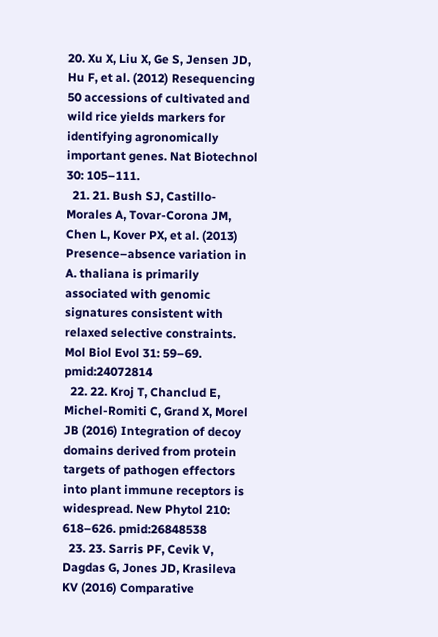20. Xu X, Liu X, Ge S, Jensen JD, Hu F, et al. (2012) Resequencing 50 accessions of cultivated and wild rice yields markers for identifying agronomically important genes. Nat Biotechnol 30: 105–111.
  21. 21. Bush SJ, Castillo-Morales A, Tovar-Corona JM, Chen L, Kover PX, et al. (2013) Presence–absence variation in A. thaliana is primarily associated with genomic signatures consistent with relaxed selective constraints. Mol Biol Evol 31: 59–69. pmid:24072814
  22. 22. Kroj T, Chanclud E, Michel‐Romiti C, Grand X, Morel JB (2016) Integration of decoy domains derived from protein targets of pathogen effectors into plant immune receptors is widespread. New Phytol 210: 618–626. pmid:26848538
  23. 23. Sarris PF, Cevik V, Dagdas G, Jones JD, Krasileva KV (2016) Comparative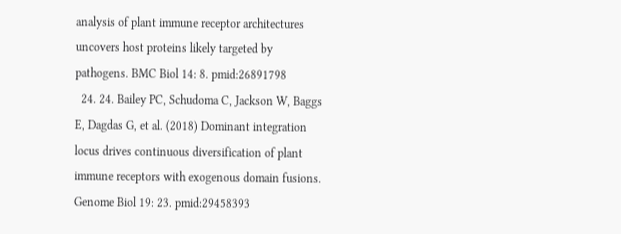analysis of plant immune receptor architectures uncovers host proteins likely targeted by pathogens. BMC Biol 14: 8. pmid:26891798
  24. 24. Bailey PC, Schudoma C, Jackson W, Baggs E, Dagdas G, et al. (2018) Dominant integration locus drives continuous diversification of plant immune receptors with exogenous domain fusions. Genome Biol 19: 23. pmid:29458393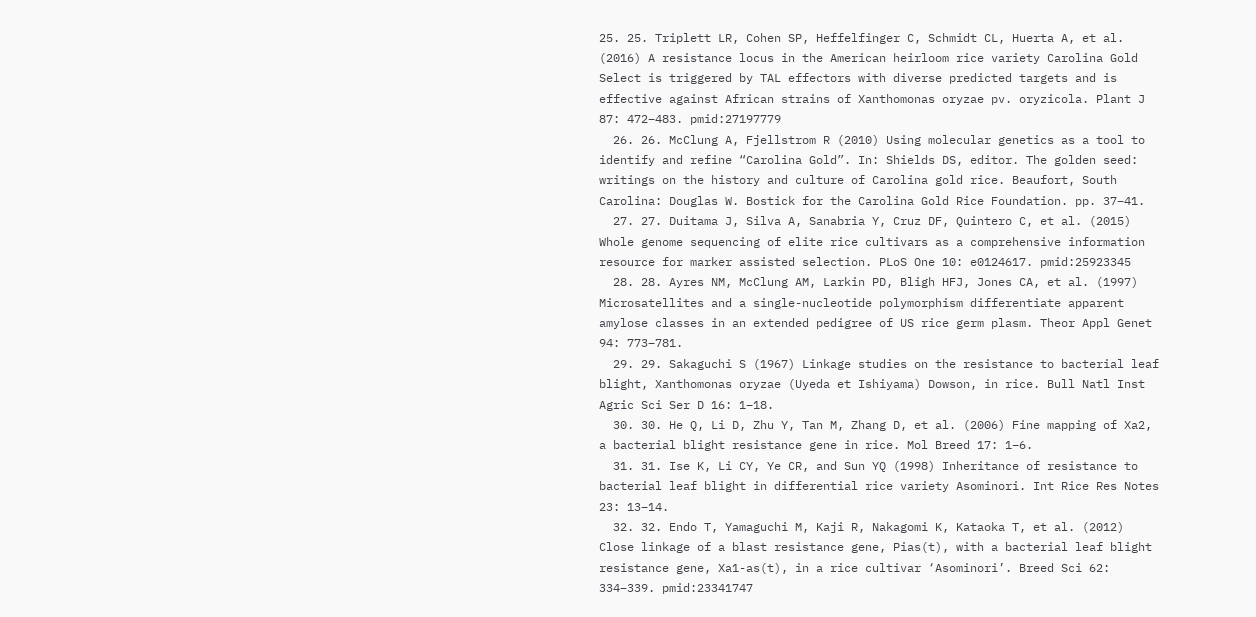25. 25. Triplett LR, Cohen SP, Heffelfinger C, Schmidt CL, Huerta A, et al. (2016) A resistance locus in the American heirloom rice variety Carolina Gold Select is triggered by TAL effectors with diverse predicted targets and is effective against African strains of Xanthomonas oryzae pv. oryzicola. Plant J 87: 472–483. pmid:27197779
  26. 26. McClung A, Fjellstrom R (2010) Using molecular genetics as a tool to identify and refine “Carolina Gold”. In: Shields DS, editor. The golden seed: writings on the history and culture of Carolina gold rice. Beaufort, South Carolina: Douglas W. Bostick for the Carolina Gold Rice Foundation. pp. 37–41.
  27. 27. Duitama J, Silva A, Sanabria Y, Cruz DF, Quintero C, et al. (2015) Whole genome sequencing of elite rice cultivars as a comprehensive information resource for marker assisted selection. PLoS One 10: e0124617. pmid:25923345
  28. 28. Ayres NM, McClung AM, Larkin PD, Bligh HFJ, Jones CA, et al. (1997) Microsatellites and a single-nucleotide polymorphism differentiate apparent amylose classes in an extended pedigree of US rice germ plasm. Theor Appl Genet 94: 773–781.
  29. 29. Sakaguchi S (1967) Linkage studies on the resistance to bacterial leaf blight, Xanthomonas oryzae (Uyeda et Ishiyama) Dowson, in rice. Bull Natl Inst Agric Sci Ser D 16: 1–18.
  30. 30. He Q, Li D, Zhu Y, Tan M, Zhang D, et al. (2006) Fine mapping of Xa2, a bacterial blight resistance gene in rice. Mol Breed 17: 1–6.
  31. 31. Ise K, Li CY, Ye CR, and Sun YQ (1998) Inheritance of resistance to bacterial leaf blight in differential rice variety Asominori. Int Rice Res Notes 23: 13–14.
  32. 32. Endo T, Yamaguchi M, Kaji R, Nakagomi K, Kataoka T, et al. (2012) Close linkage of a blast resistance gene, Pias(t), with a bacterial leaf blight resistance gene, Xa1-as(t), in a rice cultivar ‘Asominori’. Breed Sci 62: 334–339. pmid:23341747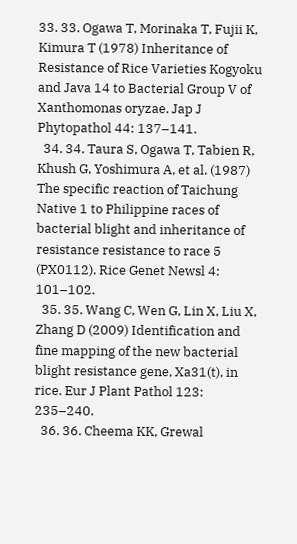33. 33. Ogawa T, Morinaka T, Fujii K, Kimura T (1978) Inheritance of Resistance of Rice Varieties Kogyoku and Java 14 to Bacterial Group V of Xanthomonas oryzae. Jap J Phytopathol 44: 137–141.
  34. 34. Taura S, Ogawa T, Tabien R, Khush G, Yoshimura A, et al. (1987) The specific reaction of Taichung Native 1 to Philippine races of bacterial blight and inheritance of resistance resistance to race 5 (PX0112). Rice Genet Newsl 4: 101–102.
  35. 35. Wang C, Wen G, Lin X, Liu X, Zhang D (2009) Identification and fine mapping of the new bacterial blight resistance gene, Xa31(t), in rice. Eur J Plant Pathol 123: 235–240.
  36. 36. Cheema KK, Grewal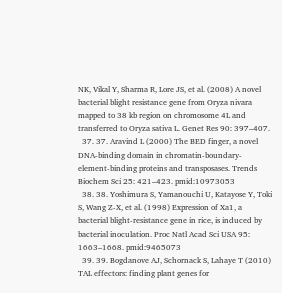NK, Vikal Y, Sharma R, Lore JS, et al. (2008) A novel bacterial blight resistance gene from Oryza nivara mapped to 38 kb region on chromosome 4L and transferred to Oryza sativa L. Genet Res 90: 397–407.
  37. 37. Aravind L (2000) The BED finger, a novel DNA-binding domain in chromatin-boundary-element-binding proteins and transposases. Trends Biochem Sci 25: 421–423. pmid:10973053
  38. 38. Yoshimura S, Yamanouchi U, Katayose Y, Toki S, Wang Z-X, et al. (1998) Expression of Xa1, a bacterial blight-resistance gene in rice, is induced by bacterial inoculation. Proc Natl Acad Sci USA 95: 1663–1668. pmid:9465073
  39. 39. Bogdanove AJ, Schornack S, Lahaye T (2010) TAL effectors: finding plant genes for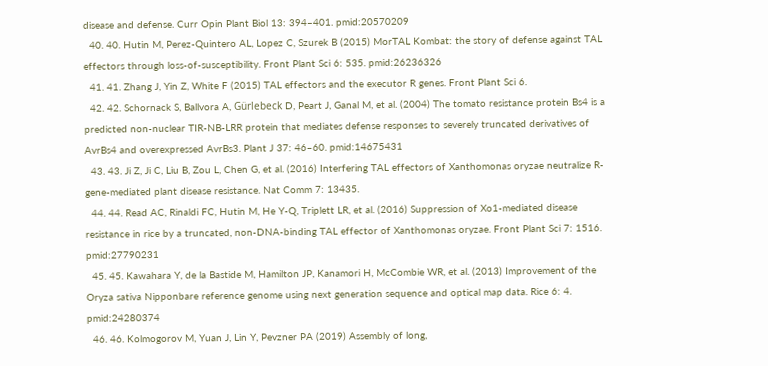disease and defense. Curr Opin Plant Biol 13: 394–401. pmid:20570209
  40. 40. Hutin M, Perez-Quintero AL, Lopez C, Szurek B (2015) MorTAL Kombat: the story of defense against TAL effectors through loss-of-susceptibility. Front Plant Sci 6: 535. pmid:26236326
  41. 41. Zhang J, Yin Z, White F (2015) TAL effectors and the executor R genes. Front Plant Sci 6.
  42. 42. Schornack S, Ballvora A, Gürlebeck D, Peart J, Ganal M, et al. (2004) The tomato resistance protein Bs4 is a predicted non‐nuclear TIR-NB-LRR protein that mediates defense responses to severely truncated derivatives of AvrBs4 and overexpressed AvrBs3. Plant J 37: 46–60. pmid:14675431
  43. 43. Ji Z, Ji C, Liu B, Zou L, Chen G, et al. (2016) Interfering TAL effectors of Xanthomonas oryzae neutralize R-gene-mediated plant disease resistance. Nat Comm 7: 13435.
  44. 44. Read AC, Rinaldi FC, Hutin M, He Y-Q, Triplett LR, et al. (2016) Suppression of Xo1-mediated disease resistance in rice by a truncated, non-DNA-binding TAL effector of Xanthomonas oryzae. Front Plant Sci 7: 1516. pmid:27790231
  45. 45. Kawahara Y, de la Bastide M, Hamilton JP, Kanamori H, McCombie WR, et al. (2013) Improvement of the Oryza sativa Nipponbare reference genome using next generation sequence and optical map data. Rice 6: 4. pmid:24280374
  46. 46. Kolmogorov M, Yuan J, Lin Y, Pevzner PA (2019) Assembly of long,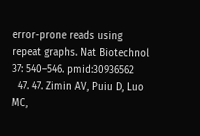error-prone reads using repeat graphs. Nat Biotechnol 37: 540–546. pmid:30936562
  47. 47. Zimin AV, Puiu D, Luo MC,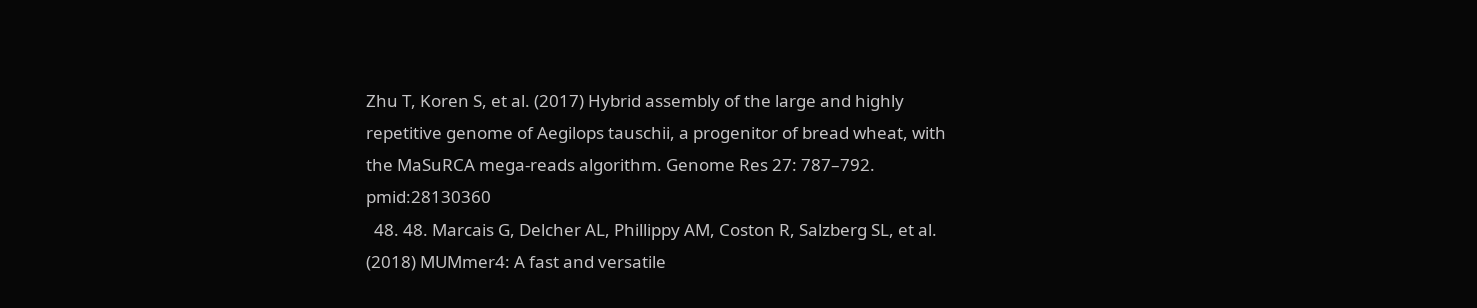Zhu T, Koren S, et al. (2017) Hybrid assembly of the large and highly repetitive genome of Aegilops tauschii, a progenitor of bread wheat, with the MaSuRCA mega-reads algorithm. Genome Res 27: 787–792. pmid:28130360
  48. 48. Marcais G, Delcher AL, Phillippy AM, Coston R, Salzberg SL, et al. (2018) MUMmer4: A fast and versatile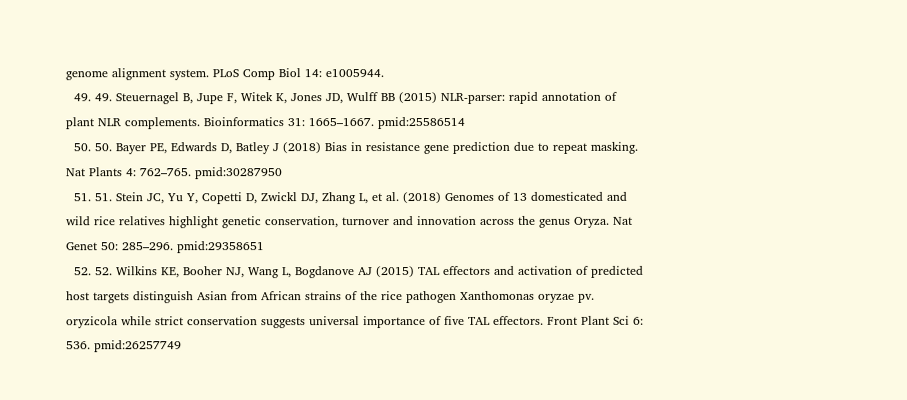genome alignment system. PLoS Comp Biol 14: e1005944.
  49. 49. Steuernagel B, Jupe F, Witek K, Jones JD, Wulff BB (2015) NLR-parser: rapid annotation of plant NLR complements. Bioinformatics 31: 1665–1667. pmid:25586514
  50. 50. Bayer PE, Edwards D, Batley J (2018) Bias in resistance gene prediction due to repeat masking. Nat Plants 4: 762–765. pmid:30287950
  51. 51. Stein JC, Yu Y, Copetti D, Zwickl DJ, Zhang L, et al. (2018) Genomes of 13 domesticated and wild rice relatives highlight genetic conservation, turnover and innovation across the genus Oryza. Nat Genet 50: 285–296. pmid:29358651
  52. 52. Wilkins KE, Booher NJ, Wang L, Bogdanove AJ (2015) TAL effectors and activation of predicted host targets distinguish Asian from African strains of the rice pathogen Xanthomonas oryzae pv. oryzicola while strict conservation suggests universal importance of five TAL effectors. Front Plant Sci 6: 536. pmid:26257749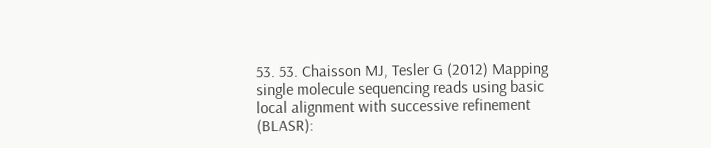53. 53. Chaisson MJ, Tesler G (2012) Mapping single molecule sequencing reads using basic local alignment with successive refinement (BLASR):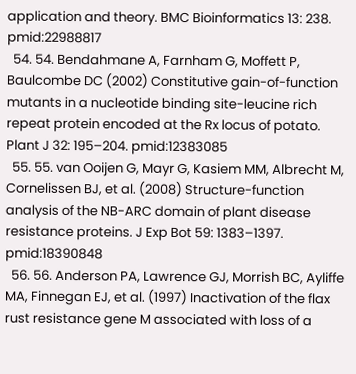application and theory. BMC Bioinformatics 13: 238. pmid:22988817
  54. 54. Bendahmane A, Farnham G, Moffett P, Baulcombe DC (2002) Constitutive gain-of-function mutants in a nucleotide binding site-leucine rich repeat protein encoded at the Rx locus of potato. Plant J 32: 195–204. pmid:12383085
  55. 55. van Ooijen G, Mayr G, Kasiem MM, Albrecht M, Cornelissen BJ, et al. (2008) Structure-function analysis of the NB-ARC domain of plant disease resistance proteins. J Exp Bot 59: 1383–1397. pmid:18390848
  56. 56. Anderson PA, Lawrence GJ, Morrish BC, Ayliffe MA, Finnegan EJ, et al. (1997) Inactivation of the flax rust resistance gene M associated with loss of a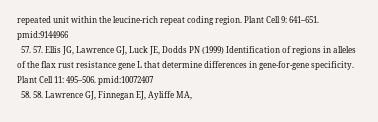repeated unit within the leucine-rich repeat coding region. Plant Cell 9: 641–651. pmid:9144966
  57. 57. Ellis JG, Lawrence GJ, Luck JE, Dodds PN (1999) Identification of regions in alleles of the flax rust resistance gene L that determine differences in gene-for-gene specificity. Plant Cell 11: 495–506. pmid:10072407
  58. 58. Lawrence GJ, Finnegan EJ, Ayliffe MA,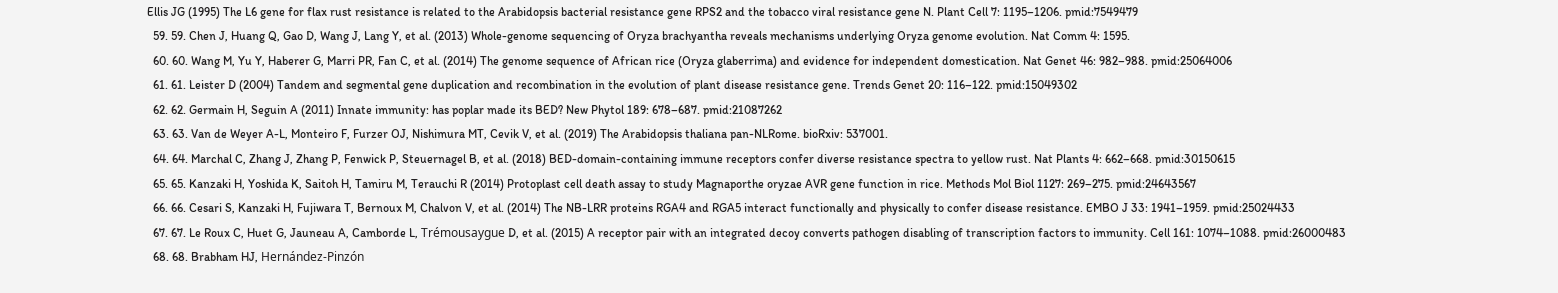Ellis JG (1995) The L6 gene for flax rust resistance is related to the Arabidopsis bacterial resistance gene RPS2 and the tobacco viral resistance gene N. Plant Cell 7: 1195–1206. pmid:7549479
  59. 59. Chen J, Huang Q, Gao D, Wang J, Lang Y, et al. (2013) Whole-genome sequencing of Oryza brachyantha reveals mechanisms underlying Oryza genome evolution. Nat Comm 4: 1595.
  60. 60. Wang M, Yu Y, Haberer G, Marri PR, Fan C, et al. (2014) The genome sequence of African rice (Oryza glaberrima) and evidence for independent domestication. Nat Genet 46: 982–988. pmid:25064006
  61. 61. Leister D (2004) Tandem and segmental gene duplication and recombination in the evolution of plant disease resistance gene. Trends Genet 20: 116–122. pmid:15049302
  62. 62. Germain H, Seguin A (2011) Innate immunity: has poplar made its BED? New Phytol 189: 678–687. pmid:21087262
  63. 63. Van de Weyer A-L, Monteiro F, Furzer OJ, Nishimura MT, Cevik V, et al. (2019) The Arabidopsis thaliana pan-NLRome. bioRxiv: 537001.
  64. 64. Marchal C, Zhang J, Zhang P, Fenwick P, Steuernagel B, et al. (2018) BED-domain-containing immune receptors confer diverse resistance spectra to yellow rust. Nat Plants 4: 662–668. pmid:30150615
  65. 65. Kanzaki H, Yoshida K, Saitoh H, Tamiru M, Terauchi R (2014) Protoplast cell death assay to study Magnaporthe oryzae AVR gene function in rice. Methods Mol Biol 1127: 269–275. pmid:24643567
  66. 66. Cesari S, Kanzaki H, Fujiwara T, Bernoux M, Chalvon V, et al. (2014) The NB-LRR proteins RGA4 and RGA5 interact functionally and physically to confer disease resistance. EMBO J 33: 1941–1959. pmid:25024433
  67. 67. Le Roux C, Huet G, Jauneau A, Camborde L, Trémousaygue D, et al. (2015) A receptor pair with an integrated decoy converts pathogen disabling of transcription factors to immunity. Cell 161: 1074–1088. pmid:26000483
  68. 68. Brabham HJ, Hernández-Pinzón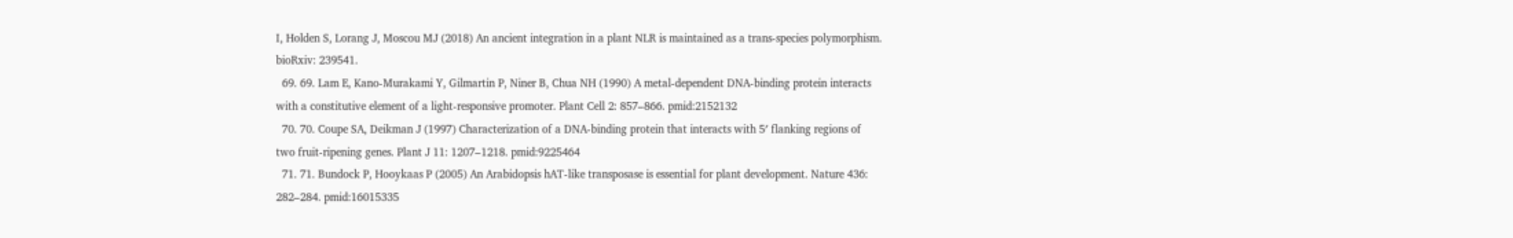I, Holden S, Lorang J, Moscou MJ (2018) An ancient integration in a plant NLR is maintained as a trans-species polymorphism. bioRxiv: 239541.
  69. 69. Lam E, Kano-Murakami Y, Gilmartin P, Niner B, Chua NH (1990) A metal-dependent DNA-binding protein interacts with a constitutive element of a light-responsive promoter. Plant Cell 2: 857–866. pmid:2152132
  70. 70. Coupe SA, Deikman J (1997) Characterization of a DNA-binding protein that interacts with 5′ flanking regions of two fruit-ripening genes. Plant J 11: 1207–1218. pmid:9225464
  71. 71. Bundock P, Hooykaas P (2005) An Arabidopsis hAT-like transposase is essential for plant development. Nature 436: 282–284. pmid:16015335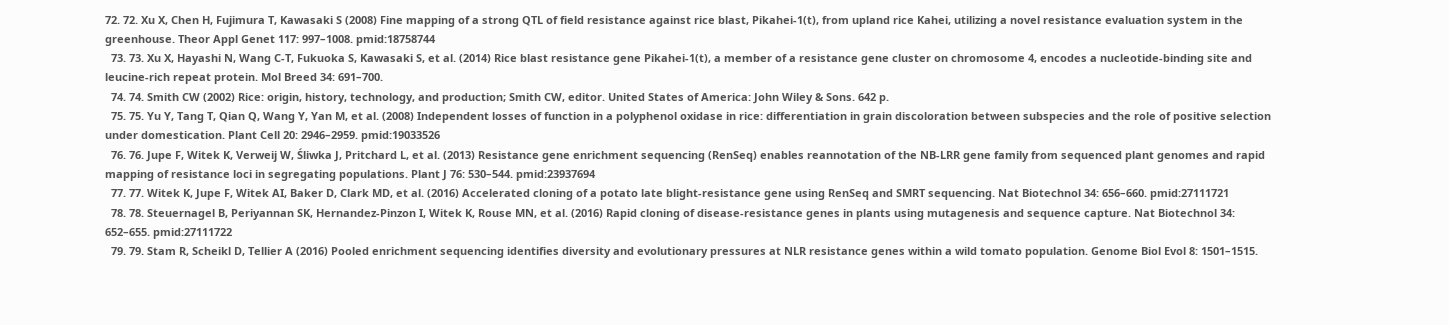72. 72. Xu X, Chen H, Fujimura T, Kawasaki S (2008) Fine mapping of a strong QTL of field resistance against rice blast, Pikahei-1(t), from upland rice Kahei, utilizing a novel resistance evaluation system in the greenhouse. Theor Appl Genet 117: 997–1008. pmid:18758744
  73. 73. Xu X, Hayashi N, Wang C-T, Fukuoka S, Kawasaki S, et al. (2014) Rice blast resistance gene Pikahei-1(t), a member of a resistance gene cluster on chromosome 4, encodes a nucleotide-binding site and leucine-rich repeat protein. Mol Breed 34: 691–700.
  74. 74. Smith CW (2002) Rice: origin, history, technology, and production; Smith CW, editor. United States of America: John Wiley & Sons. 642 p.
  75. 75. Yu Y, Tang T, Qian Q, Wang Y, Yan M, et al. (2008) Independent losses of function in a polyphenol oxidase in rice: differentiation in grain discoloration between subspecies and the role of positive selection under domestication. Plant Cell 20: 2946–2959. pmid:19033526
  76. 76. Jupe F, Witek K, Verweij W, Śliwka J, Pritchard L, et al. (2013) Resistance gene enrichment sequencing (RenSeq) enables reannotation of the NB-LRR gene family from sequenced plant genomes and rapid mapping of resistance loci in segregating populations. Plant J 76: 530–544. pmid:23937694
  77. 77. Witek K, Jupe F, Witek AI, Baker D, Clark MD, et al. (2016) Accelerated cloning of a potato late blight-resistance gene using RenSeq and SMRT sequencing. Nat Biotechnol 34: 656–660. pmid:27111721
  78. 78. Steuernagel B, Periyannan SK, Hernandez-Pinzon I, Witek K, Rouse MN, et al. (2016) Rapid cloning of disease-resistance genes in plants using mutagenesis and sequence capture. Nat Biotechnol 34: 652–655. pmid:27111722
  79. 79. Stam R, Scheikl D, Tellier A (2016) Pooled enrichment sequencing identifies diversity and evolutionary pressures at NLR resistance genes within a wild tomato population. Genome Biol Evol 8: 1501–1515.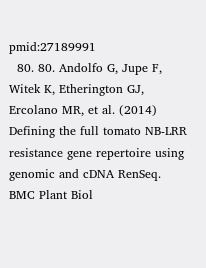pmid:27189991
  80. 80. Andolfo G, Jupe F, Witek K, Etherington GJ, Ercolano MR, et al. (2014) Defining the full tomato NB-LRR resistance gene repertoire using genomic and cDNA RenSeq. BMC Plant Biol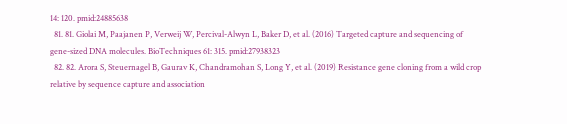14: 120. pmid:24885638
  81. 81. Giolai M, Paajanen P, Verweij W, Percival-Alwyn L, Baker D, et al. (2016) Targeted capture and sequencing of gene-sized DNA molecules. BioTechniques 61: 315. pmid:27938323
  82. 82. Arora S, Steuernagel B, Gaurav K, Chandramohan S, Long Y, et al. (2019) Resistance gene cloning from a wild crop relative by sequence capture and association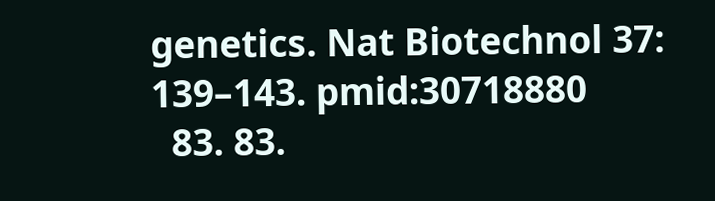genetics. Nat Biotechnol 37: 139–143. pmid:30718880
  83. 83.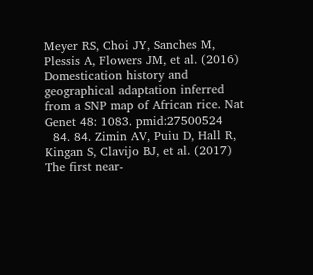Meyer RS, Choi JY, Sanches M, Plessis A, Flowers JM, et al. (2016) Domestication history and geographical adaptation inferred from a SNP map of African rice. Nat Genet 48: 1083. pmid:27500524
  84. 84. Zimin AV, Puiu D, Hall R, Kingan S, Clavijo BJ, et al. (2017) The first near-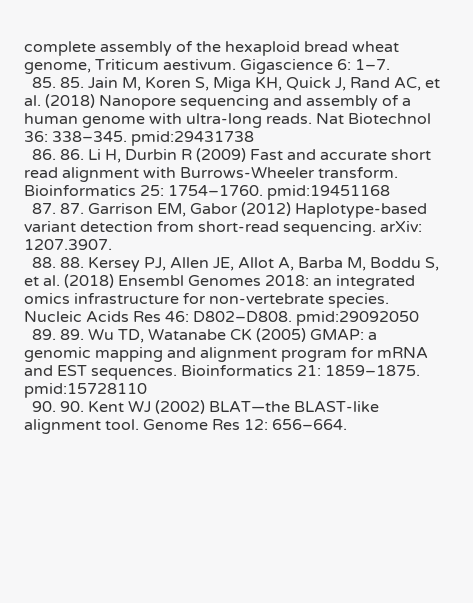complete assembly of the hexaploid bread wheat genome, Triticum aestivum. Gigascience 6: 1–7.
  85. 85. Jain M, Koren S, Miga KH, Quick J, Rand AC, et al. (2018) Nanopore sequencing and assembly of a human genome with ultra-long reads. Nat Biotechnol 36: 338–345. pmid:29431738
  86. 86. Li H, Durbin R (2009) Fast and accurate short read alignment with Burrows-Wheeler transform. Bioinformatics 25: 1754–1760. pmid:19451168
  87. 87. Garrison EM, Gabor (2012) Haplotype-based variant detection from short-read sequencing. arXiv: 1207.3907.
  88. 88. Kersey PJ, Allen JE, Allot A, Barba M, Boddu S, et al. (2018) Ensembl Genomes 2018: an integrated omics infrastructure for non-vertebrate species. Nucleic Acids Res 46: D802–D808. pmid:29092050
  89. 89. Wu TD, Watanabe CK (2005) GMAP: a genomic mapping and alignment program for mRNA and EST sequences. Bioinformatics 21: 1859–1875. pmid:15728110
  90. 90. Kent WJ (2002) BLAT—the BLAST-like alignment tool. Genome Res 12: 656–664.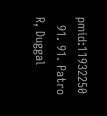pmid:11932250
  91. 91. Patro R, Duggal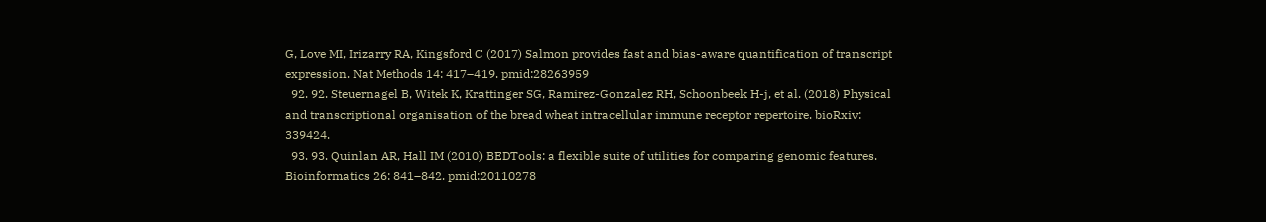G, Love MI, Irizarry RA, Kingsford C (2017) Salmon provides fast and bias-aware quantification of transcript expression. Nat Methods 14: 417–419. pmid:28263959
  92. 92. Steuernagel B, Witek K, Krattinger SG, Ramirez-Gonzalez RH, Schoonbeek H-j, et al. (2018) Physical and transcriptional organisation of the bread wheat intracellular immune receptor repertoire. bioRxiv: 339424.
  93. 93. Quinlan AR, Hall IM (2010) BEDTools: a flexible suite of utilities for comparing genomic features. Bioinformatics 26: 841–842. pmid:20110278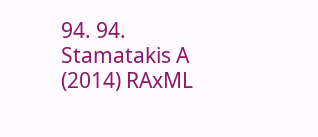94. 94. Stamatakis A (2014) RAxML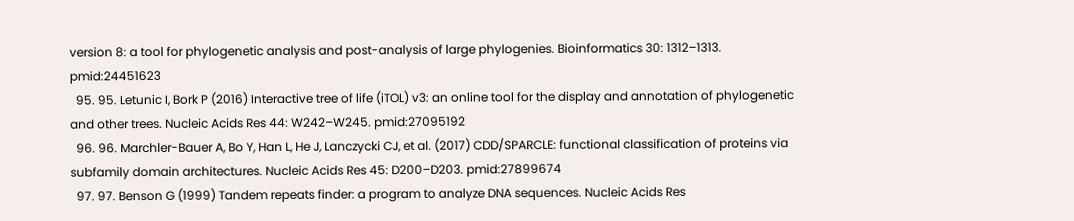version 8: a tool for phylogenetic analysis and post-analysis of large phylogenies. Bioinformatics 30: 1312–1313. pmid:24451623
  95. 95. Letunic I, Bork P (2016) Interactive tree of life (iTOL) v3: an online tool for the display and annotation of phylogenetic and other trees. Nucleic Acids Res 44: W242–W245. pmid:27095192
  96. 96. Marchler-Bauer A, Bo Y, Han L, He J, Lanczycki CJ, et al. (2017) CDD/SPARCLE: functional classification of proteins via subfamily domain architectures. Nucleic Acids Res 45: D200–D203. pmid:27899674
  97. 97. Benson G (1999) Tandem repeats finder: a program to analyze DNA sequences. Nucleic Acids Res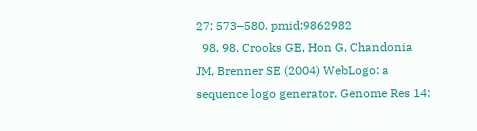27: 573–580. pmid:9862982
  98. 98. Crooks GE, Hon G, Chandonia JM, Brenner SE (2004) WebLogo: a sequence logo generator. Genome Res 14: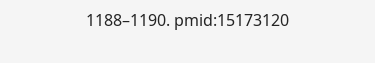1188–1190. pmid:15173120